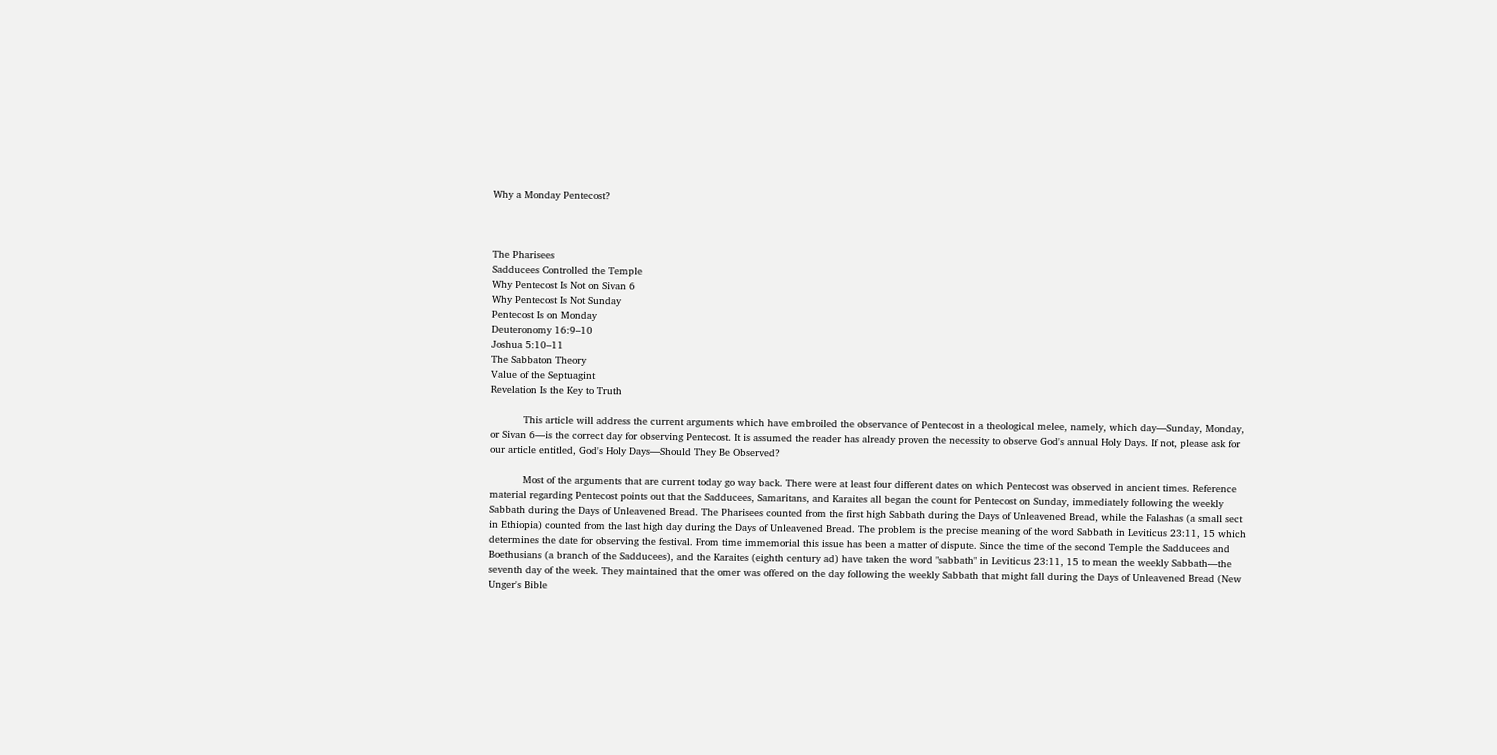Why a Monday Pentecost?



The Pharisees
Sadducees Controlled the Temple
Why Pentecost Is Not on Sivan 6
Why Pentecost Is Not Sunday
Pentecost Is on Monday
Deuteronomy 16:9–10
Joshua 5:10–11
The Sabbaton Theory
Value of the Septuagint
Revelation Is the Key to Truth

           This article will address the current arguments which have embroiled the observance of Pentecost in a theological melee, namely, which day—Sunday, Monday, or Sivan 6—is the correct day for observing Pentecost. It is assumed the reader has already proven the necessity to observe God's annual Holy Days. If not, please ask for our article entitled, God's Holy Days—Should They Be Observed?

           Most of the arguments that are current today go way back. There were at least four different dates on which Pentecost was observed in ancient times. Reference material regarding Pentecost points out that the Sadducees, Samaritans, and Karaites all began the count for Pentecost on Sunday, immediately following the weekly Sabbath during the Days of Unleavened Bread. The Pharisees counted from the first high Sabbath during the Days of Unleavened Bread, while the Falashas (a small sect in Ethiopia) counted from the last high day during the Days of Unleavened Bread. The problem is the precise meaning of the word Sabbath in Leviticus 23:11, 15 which determines the date for observing the festival. From time immemorial this issue has been a matter of dispute. Since the time of the second Temple the Sadducees and Boethusians (a branch of the Sadducees), and the Karaites (eighth century ad) have taken the word "sabbath" in Leviticus 23:11, 15 to mean the weekly Sabbath—the seventh day of the week. They maintained that the omer was offered on the day following the weekly Sabbath that might fall during the Days of Unleavened Bread (New Unger's Bible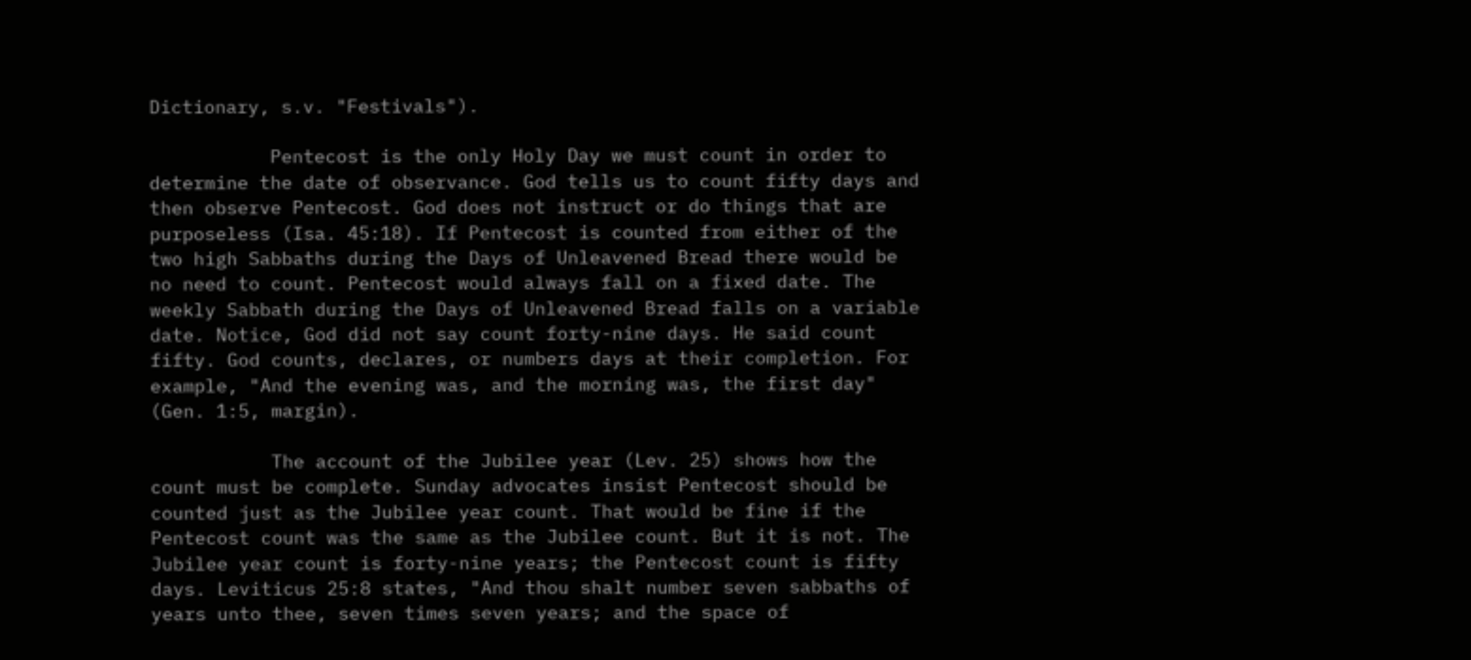Dictionary, s.v. "Festivals").

           Pentecost is the only Holy Day we must count in order to determine the date of observance. God tells us to count fifty days and then observe Pentecost. God does not instruct or do things that are purposeless (Isa. 45:18). If Pentecost is counted from either of the two high Sabbaths during the Days of Unleavened Bread there would be no need to count. Pentecost would always fall on a fixed date. The weekly Sabbath during the Days of Unleavened Bread falls on a variable date. Notice, God did not say count forty-nine days. He said count fifty. God counts, declares, or numbers days at their completion. For example, "And the evening was, and the morning was, the first day" (Gen. 1:5, margin).

           The account of the Jubilee year (Lev. 25) shows how the count must be complete. Sunday advocates insist Pentecost should be counted just as the Jubilee year count. That would be fine if the Pentecost count was the same as the Jubilee count. But it is not. The Jubilee year count is forty-nine years; the Pentecost count is fifty days. Leviticus 25:8 states, "And thou shalt number seven sabbaths of years unto thee, seven times seven years; and the space of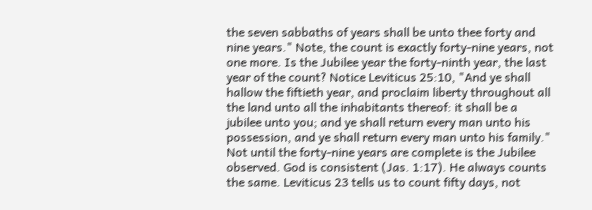the seven sabbaths of years shall be unto thee forty and nine years." Note, the count is exactly forty-nine years, not one more. Is the Jubilee year the forty-ninth year, the last year of the count? Notice Leviticus 25:10, "And ye shall hallow the fiftieth year, and proclaim liberty throughout all the land unto all the inhabitants thereof: it shall be a jubilee unto you; and ye shall return every man unto his possession, and ye shall return every man unto his family." Not until the forty-nine years are complete is the Jubilee observed. God is consistent (Jas. 1:17). He always counts the same. Leviticus 23 tells us to count fifty days, not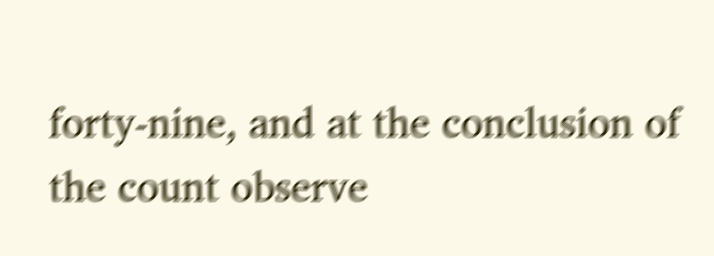forty-nine, and at the conclusion of the count observe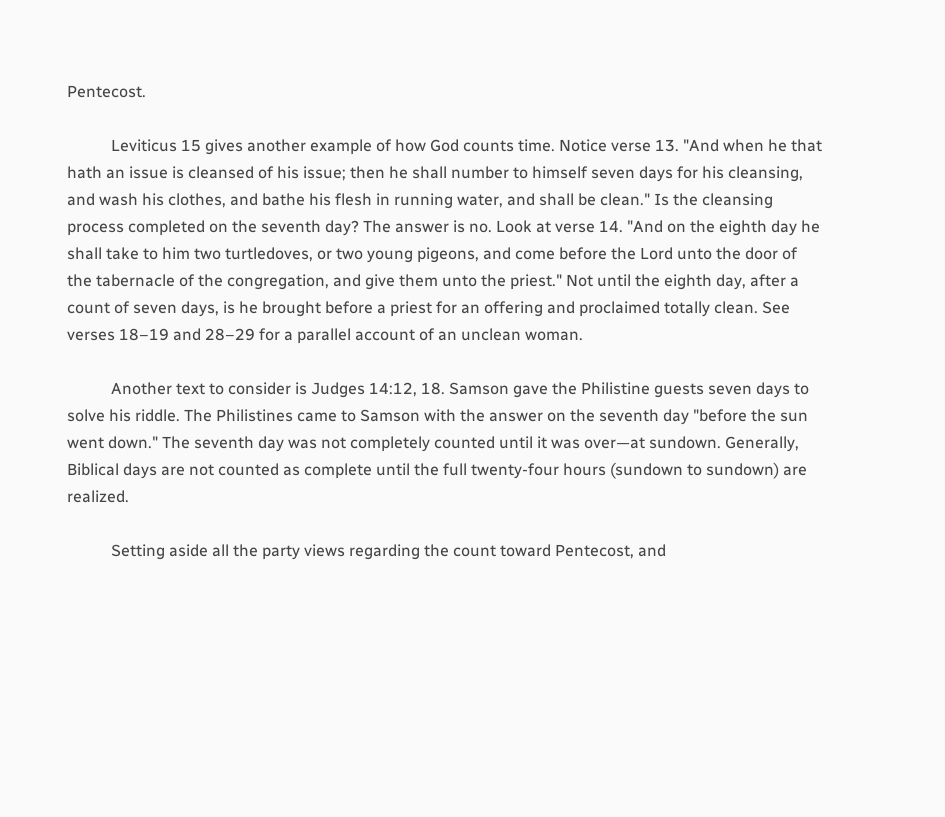Pentecost.

           Leviticus 15 gives another example of how God counts time. Notice verse 13. "And when he that hath an issue is cleansed of his issue; then he shall number to himself seven days for his cleansing, and wash his clothes, and bathe his flesh in running water, and shall be clean." Is the cleansing process completed on the seventh day? The answer is no. Look at verse 14. "And on the eighth day he shall take to him two turtledoves, or two young pigeons, and come before the Lord unto the door of the tabernacle of the congregation, and give them unto the priest." Not until the eighth day, after a count of seven days, is he brought before a priest for an offering and proclaimed totally clean. See verses 18–19 and 28–29 for a parallel account of an unclean woman.

           Another text to consider is Judges 14:12, 18. Samson gave the Philistine guests seven days to solve his riddle. The Philistines came to Samson with the answer on the seventh day "before the sun went down." The seventh day was not completely counted until it was over—at sundown. Generally, Biblical days are not counted as complete until the full twenty-four hours (sundown to sundown) are realized.

           Setting aside all the party views regarding the count toward Pentecost, and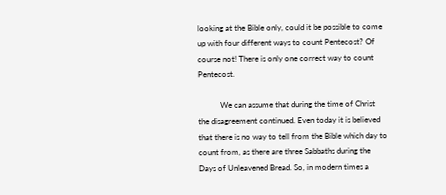looking at the Bible only, could it be possible to come up with four different ways to count Pentecost? Of course not! There is only one correct way to count Pentecost.

           We can assume that during the time of Christ the disagreement continued. Even today it is believed that there is no way to tell from the Bible which day to count from, as there are three Sabbaths during the Days of Unleavened Bread. So, in modern times a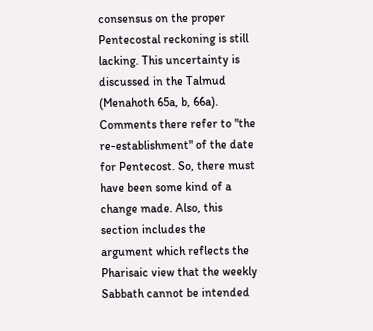consensus on the proper Pentecostal reckoning is still lacking. This uncertainty is discussed in the Talmud (Menahoth 65a, b, 66a). Comments there refer to "the re-establishment" of the date for Pentecost. So, there must have been some kind of a change made. Also, this section includes the argument which reflects the Pharisaic view that the weekly Sabbath cannot be intended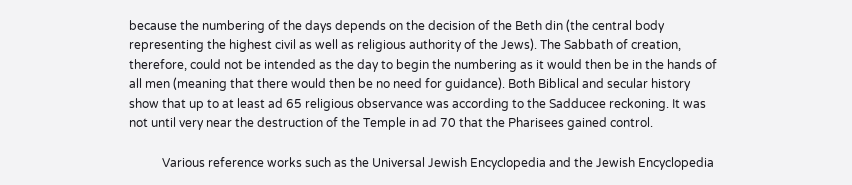because the numbering of the days depends on the decision of the Beth din (the central body representing the highest civil as well as religious authority of the Jews). The Sabbath of creation, therefore, could not be intended as the day to begin the numbering as it would then be in the hands of all men (meaning that there would then be no need for guidance). Both Biblical and secular history show that up to at least ad 65 religious observance was according to the Sadducee reckoning. It was not until very near the destruction of the Temple in ad 70 that the Pharisees gained control.

           Various reference works such as the Universal Jewish Encyclopedia and the Jewish Encyclopedia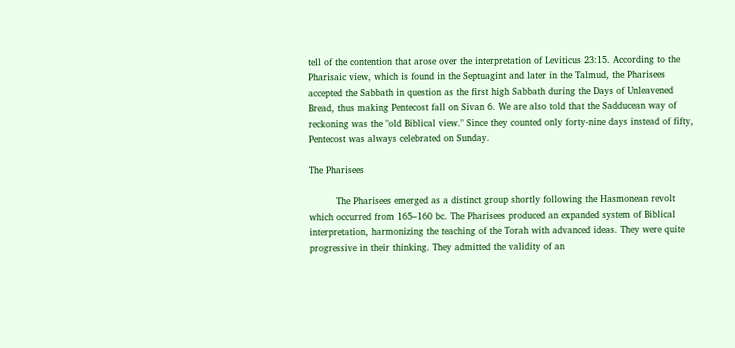tell of the contention that arose over the interpretation of Leviticus 23:15. According to the Pharisaic view, which is found in the Septuagint and later in the Talmud, the Pharisees accepted the Sabbath in question as the first high Sabbath during the Days of Unleavened Bread, thus making Pentecost fall on Sivan 6. We are also told that the Sadducean way of reckoning was the "old Biblical view." Since they counted only forty-nine days instead of fifty, Pentecost was always celebrated on Sunday.

The Pharisees

         The Pharisees emerged as a distinct group shortly following the Hasmonean revolt which occurred from 165–160 bc. The Pharisees produced an expanded system of Biblical interpretation, harmonizing the teaching of the Torah with advanced ideas. They were quite progressive in their thinking. They admitted the validity of an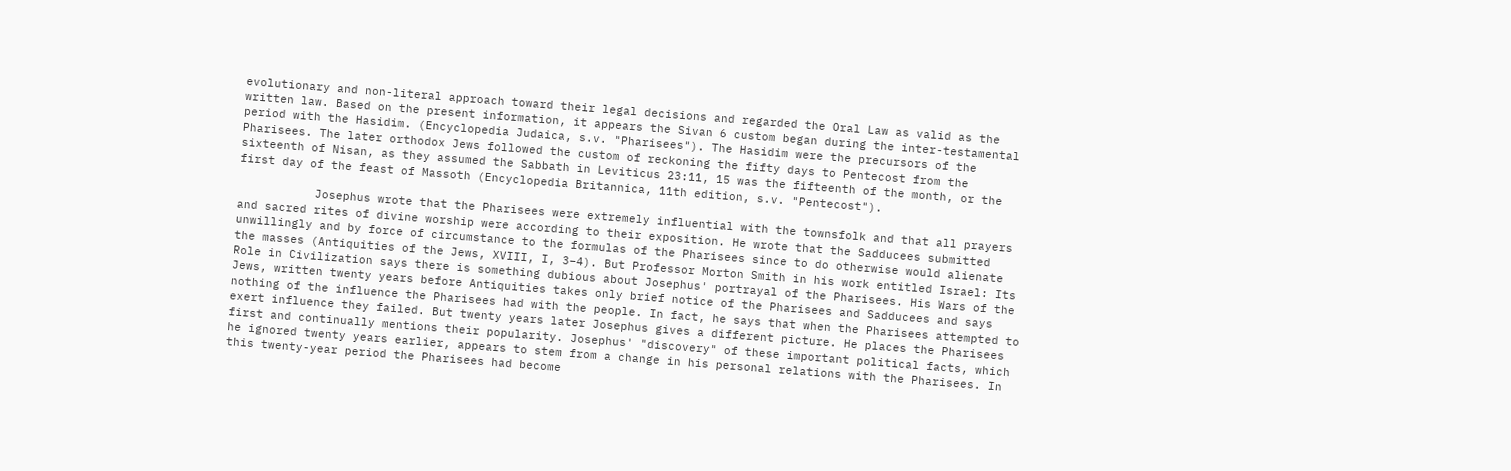evolutionary and non-literal approach toward their legal decisions and regarded the Oral Law as valid as the written law. Based on the present information, it appears the Sivan 6 custom began during the inter-testamental period with the Hasidim. (Encyclopedia Judaica, s.v. "Pharisees"). The Hasidim were the precursors of the Pharisees. The later orthodox Jews followed the custom of reckoning the fifty days to Pentecost from the sixteenth of Nisan, as they assumed the Sabbath in Leviticus 23:11, 15 was the fifteenth of the month, or the first day of the feast of Massoth (Encyclopedia Britannica, 11th edition, s.v. "Pentecost").

           Josephus wrote that the Pharisees were extremely influential with the townsfolk and that all prayers and sacred rites of divine worship were according to their exposition. He wrote that the Sadducees submitted unwillingly and by force of circumstance to the formulas of the Pharisees since to do otherwise would alienate the masses (Antiquities of the Jews, XVIII, I, 3–4). But Professor Morton Smith in his work entitled Israel: Its Role in Civilization says there is something dubious about Josephus' portrayal of the Pharisees. His Wars of the Jews, written twenty years before Antiquities takes only brief notice of the Pharisees and Sadducees and says nothing of the influence the Pharisees had with the people. In fact, he says that when the Pharisees attempted to exert influence they failed. But twenty years later Josephus gives a different picture. He places the Pharisees first and continually mentions their popularity. Josephus' "discovery" of these important political facts, which he ignored twenty years earlier, appears to stem from a change in his personal relations with the Pharisees. In this twenty-year period the Pharisees had become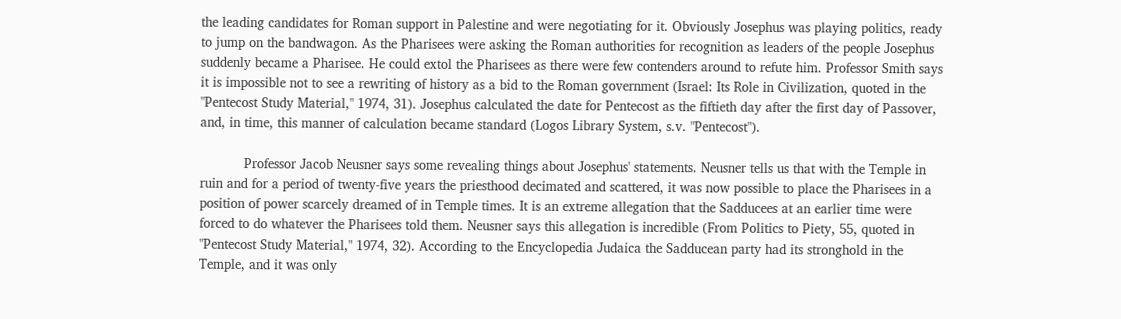the leading candidates for Roman support in Palestine and were negotiating for it. Obviously Josephus was playing politics, ready to jump on the bandwagon. As the Pharisees were asking the Roman authorities for recognition as leaders of the people Josephus suddenly became a Pharisee. He could extol the Pharisees as there were few contenders around to refute him. Professor Smith says it is impossible not to see a rewriting of history as a bid to the Roman government (Israel: Its Role in Civilization, quoted in the "Pentecost Study Material," 1974, 31). Josephus calculated the date for Pentecost as the fiftieth day after the first day of Passover, and, in time, this manner of calculation became standard (Logos Library System, s.v. "Pentecost").

           Professor Jacob Neusner says some revealing things about Josephus' statements. Neusner tells us that with the Temple in ruin and for a period of twenty-five years the priesthood decimated and scattered, it was now possible to place the Pharisees in a position of power scarcely dreamed of in Temple times. It is an extreme allegation that the Sadducees at an earlier time were forced to do whatever the Pharisees told them. Neusner says this allegation is incredible (From Politics to Piety, 55, quoted in "Pentecost Study Material," 1974, 32). According to the Encyclopedia Judaica the Sadducean party had its stronghold in the Temple, and it was only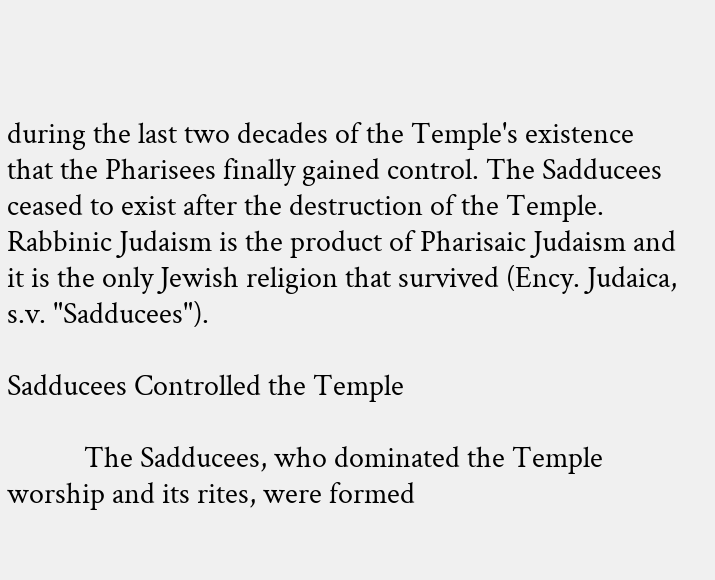during the last two decades of the Temple's existence that the Pharisees finally gained control. The Sadducees ceased to exist after the destruction of the Temple. Rabbinic Judaism is the product of Pharisaic Judaism and it is the only Jewish religion that survived (Ency. Judaica, s.v. "Sadducees").

Sadducees Controlled the Temple

           The Sadducees, who dominated the Temple worship and its rites, were formed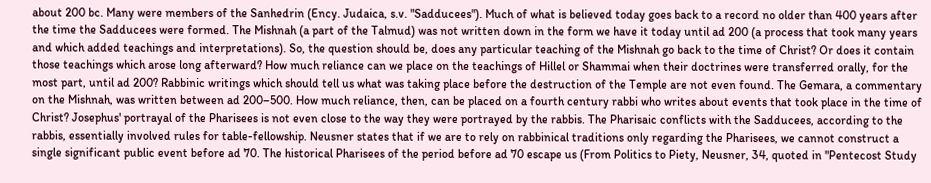about 200 bc. Many were members of the Sanhedrin (Ency. Judaica, s.v. "Sadducees"). Much of what is believed today goes back to a record no older than 400 years after the time the Sadducees were formed. The Mishnah (a part of the Talmud) was not written down in the form we have it today until ad 200 (a process that took many years and which added teachings and interpretations). So, the question should be, does any particular teaching of the Mishnah go back to the time of Christ? Or does it contain those teachings which arose long afterward? How much reliance can we place on the teachings of Hillel or Shammai when their doctrines were transferred orally, for the most part, until ad 200? Rabbinic writings which should tell us what was taking place before the destruction of the Temple are not even found. The Gemara, a commentary on the Mishnah, was written between ad 200–500. How much reliance, then, can be placed on a fourth century rabbi who writes about events that took place in the time of Christ? Josephus' portrayal of the Pharisees is not even close to the way they were portrayed by the rabbis. The Pharisaic conflicts with the Sadducees, according to the rabbis, essentially involved rules for table-fellowship. Neusner states that if we are to rely on rabbinical traditions only regarding the Pharisees, we cannot construct a single significant public event before ad 70. The historical Pharisees of the period before ad 70 escape us (From Politics to Piety, Neusner, 34, quoted in "Pentecost Study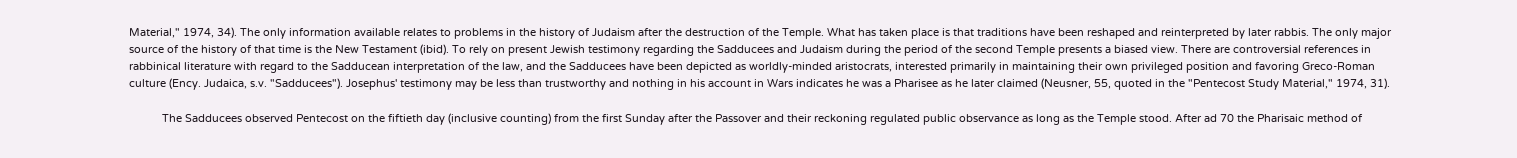Material," 1974, 34). The only information available relates to problems in the history of Judaism after the destruction of the Temple. What has taken place is that traditions have been reshaped and reinterpreted by later rabbis. The only major source of the history of that time is the New Testament (ibid). To rely on present Jewish testimony regarding the Sadducees and Judaism during the period of the second Temple presents a biased view. There are controversial references in rabbinical literature with regard to the Sadducean interpretation of the law, and the Sadducees have been depicted as worldly-minded aristocrats, interested primarily in maintaining their own privileged position and favoring Greco-Roman culture (Ency. Judaica, s.v. "Sadducees"). Josephus' testimony may be less than trustworthy and nothing in his account in Wars indicates he was a Pharisee as he later claimed (Neusner, 55, quoted in the "Pentecost Study Material," 1974, 31).

           The Sadducees observed Pentecost on the fiftieth day (inclusive counting) from the first Sunday after the Passover and their reckoning regulated public observance as long as the Temple stood. After ad 70 the Pharisaic method of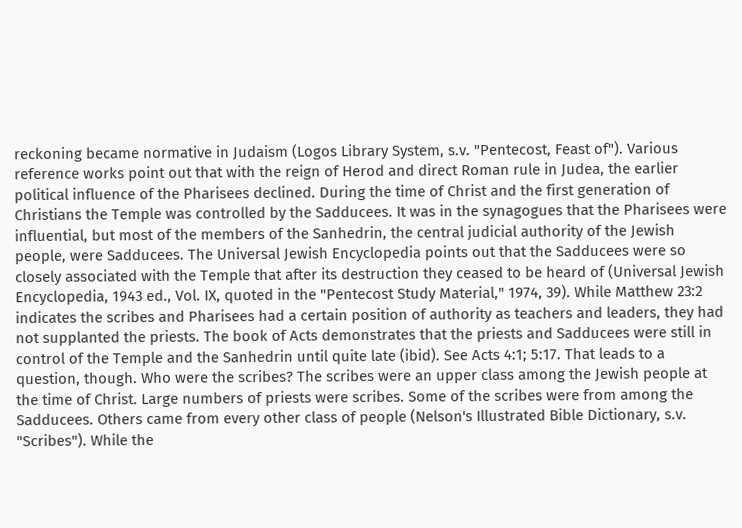reckoning became normative in Judaism (Logos Library System, s.v. "Pentecost, Feast of"). Various reference works point out that with the reign of Herod and direct Roman rule in Judea, the earlier political influence of the Pharisees declined. During the time of Christ and the first generation of Christians the Temple was controlled by the Sadducees. It was in the synagogues that the Pharisees were influential, but most of the members of the Sanhedrin, the central judicial authority of the Jewish people, were Sadducees. The Universal Jewish Encyclopedia points out that the Sadducees were so closely associated with the Temple that after its destruction they ceased to be heard of (Universal Jewish Encyclopedia, 1943 ed., Vol. IX, quoted in the "Pentecost Study Material," 1974, 39). While Matthew 23:2 indicates the scribes and Pharisees had a certain position of authority as teachers and leaders, they had not supplanted the priests. The book of Acts demonstrates that the priests and Sadducees were still in control of the Temple and the Sanhedrin until quite late (ibid). See Acts 4:1; 5:17. That leads to a question, though. Who were the scribes? The scribes were an upper class among the Jewish people at the time of Christ. Large numbers of priests were scribes. Some of the scribes were from among the Sadducees. Others came from every other class of people (Nelson's Illustrated Bible Dictionary, s.v. "Scribes"). While the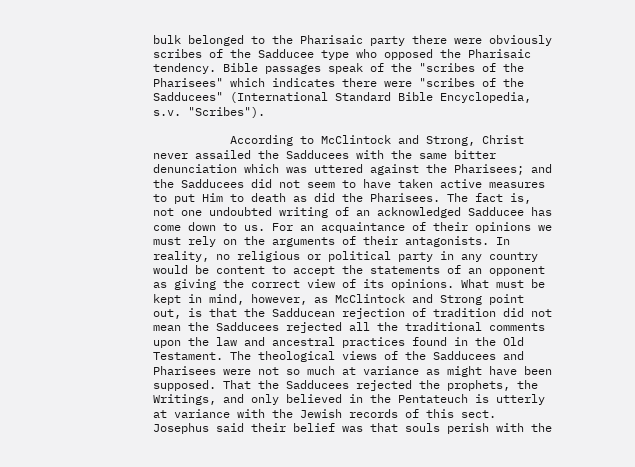bulk belonged to the Pharisaic party there were obviously scribes of the Sadducee type who opposed the Pharisaic tendency. Bible passages speak of the "scribes of the Pharisees" which indicates there were "scribes of the Sadducees" (International Standard Bible Encyclopedia, s.v. "Scribes").

           According to McClintock and Strong, Christ never assailed the Sadducees with the same bitter denunciation which was uttered against the Pharisees; and the Sadducees did not seem to have taken active measures to put Him to death as did the Pharisees. The fact is, not one undoubted writing of an acknowledged Sadducee has come down to us. For an acquaintance of their opinions we must rely on the arguments of their antagonists. In reality, no religious or political party in any country would be content to accept the statements of an opponent as giving the correct view of its opinions. What must be kept in mind, however, as McClintock and Strong point out, is that the Sadducean rejection of tradition did not mean the Sadducees rejected all the traditional comments upon the law and ancestral practices found in the Old Testament. The theological views of the Sadducees and Pharisees were not so much at variance as might have been supposed. That the Sadducees rejected the prophets, the Writings, and only believed in the Pentateuch is utterly at variance with the Jewish records of this sect. Josephus said their belief was that souls perish with the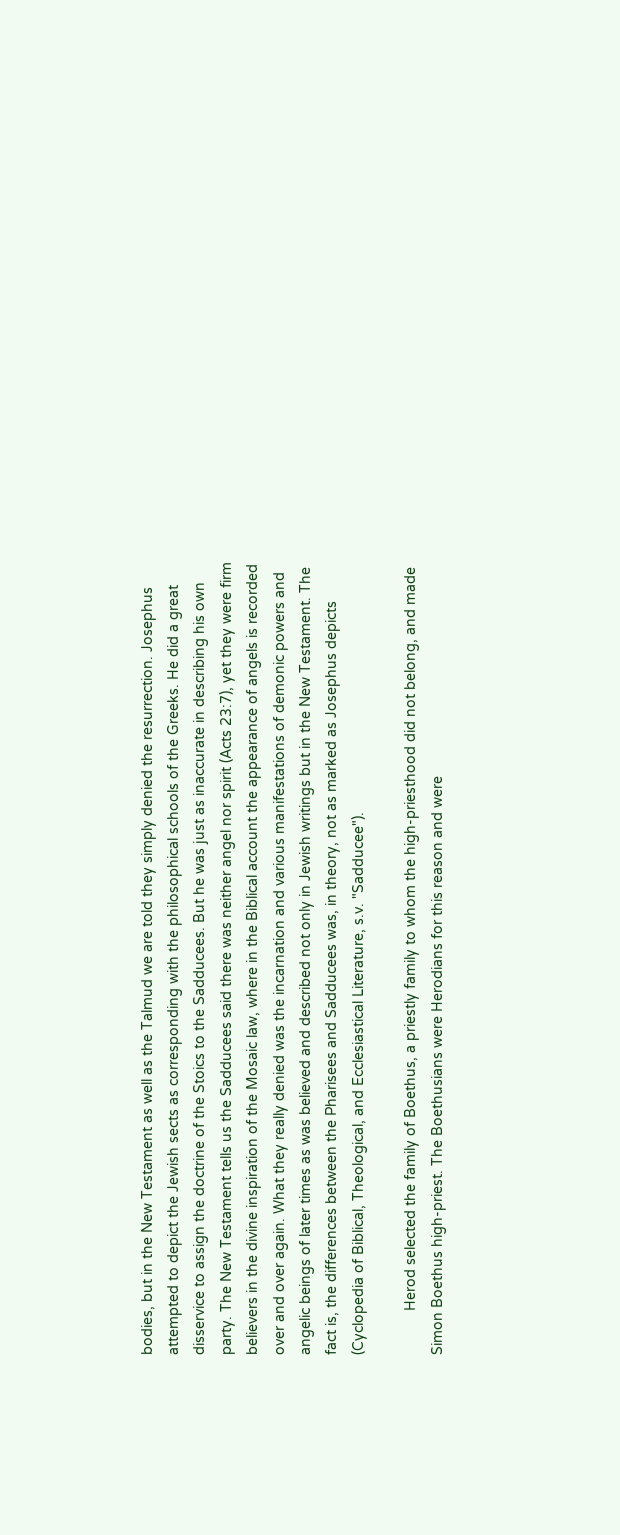bodies, but in the New Testament as well as the Talmud we are told they simply denied the resurrection. Josephus attempted to depict the Jewish sects as corresponding with the philosophical schools of the Greeks. He did a great disservice to assign the doctrine of the Stoics to the Sadducees. But he was just as inaccurate in describing his own party. The New Testament tells us the Sadducees said there was neither angel nor spirit (Acts 23:7), yet they were firm believers in the divine inspiration of the Mosaic law, where in the Biblical account the appearance of angels is recorded over and over again. What they really denied was the incarnation and various manifestations of demonic powers and angelic beings of later times as was believed and described not only in Jewish writings but in the New Testament. The fact is, the differences between the Pharisees and Sadducees was, in theory, not as marked as Josephus depicts (Cyclopedia of Biblical, Theological, and Ecclesiastical Literature, s.v. "Sadducee").

           Herod selected the family of Boethus, a priestly family to whom the high-priesthood did not belong, and made Simon Boethus high-priest. The Boethusians were Herodians for this reason and were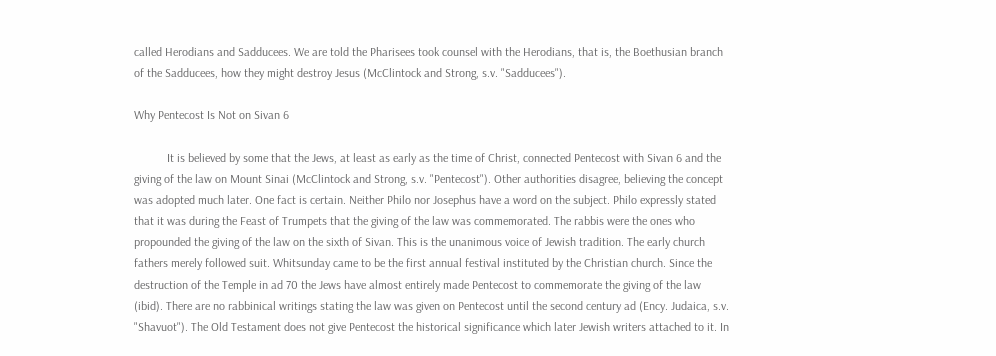called Herodians and Sadducees. We are told the Pharisees took counsel with the Herodians, that is, the Boethusian branch of the Sadducees, how they might destroy Jesus (McClintock and Strong, s.v. "Sadducees").

Why Pentecost Is Not on Sivan 6

           It is believed by some that the Jews, at least as early as the time of Christ, connected Pentecost with Sivan 6 and the giving of the law on Mount Sinai (McClintock and Strong, s.v. "Pentecost"). Other authorities disagree, believing the concept was adopted much later. One fact is certain. Neither Philo nor Josephus have a word on the subject. Philo expressly stated that it was during the Feast of Trumpets that the giving of the law was commemorated. The rabbis were the ones who propounded the giving of the law on the sixth of Sivan. This is the unanimous voice of Jewish tradition. The early church fathers merely followed suit. Whitsunday came to be the first annual festival instituted by the Christian church. Since the destruction of the Temple in ad 70 the Jews have almost entirely made Pentecost to commemorate the giving of the law (ibid). There are no rabbinical writings stating the law was given on Pentecost until the second century ad (Ency. Judaica, s.v. "Shavuot"). The Old Testament does not give Pentecost the historical significance which later Jewish writers attached to it. In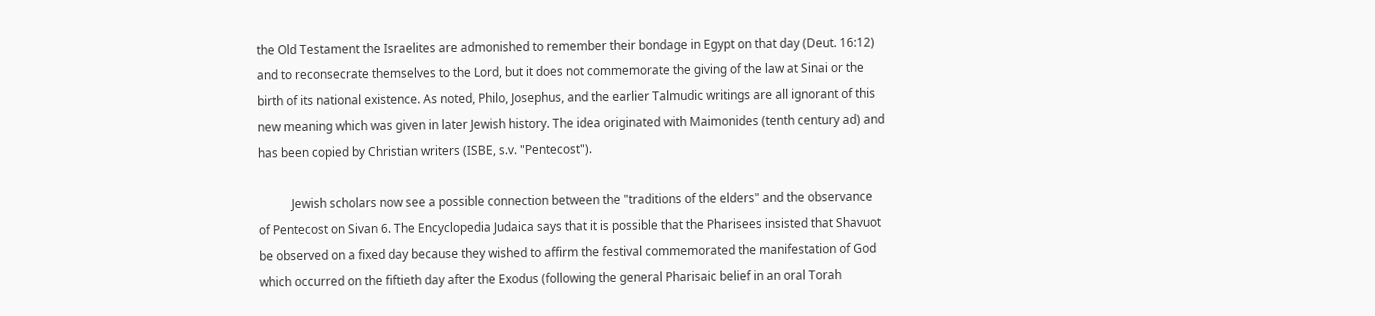the Old Testament the Israelites are admonished to remember their bondage in Egypt on that day (Deut. 16:12) and to reconsecrate themselves to the Lord, but it does not commemorate the giving of the law at Sinai or the birth of its national existence. As noted, Philo, Josephus, and the earlier Talmudic writings are all ignorant of this new meaning which was given in later Jewish history. The idea originated with Maimonides (tenth century ad) and has been copied by Christian writers (ISBE, s.v. "Pentecost").

           Jewish scholars now see a possible connection between the "traditions of the elders" and the observance of Pentecost on Sivan 6. The Encyclopedia Judaica says that it is possible that the Pharisees insisted that Shavuot be observed on a fixed day because they wished to affirm the festival commemorated the manifestation of God which occurred on the fiftieth day after the Exodus (following the general Pharisaic belief in an oral Torah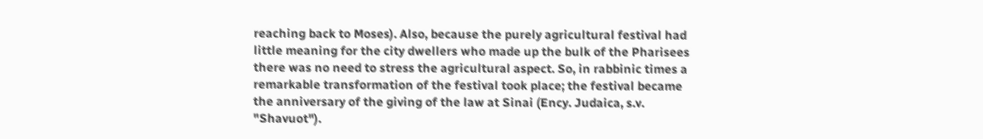reaching back to Moses). Also, because the purely agricultural festival had little meaning for the city dwellers who made up the bulk of the Pharisees there was no need to stress the agricultural aspect. So, in rabbinic times a remarkable transformation of the festival took place; the festival became the anniversary of the giving of the law at Sinai (Ency. Judaica, s.v. "Shavuot").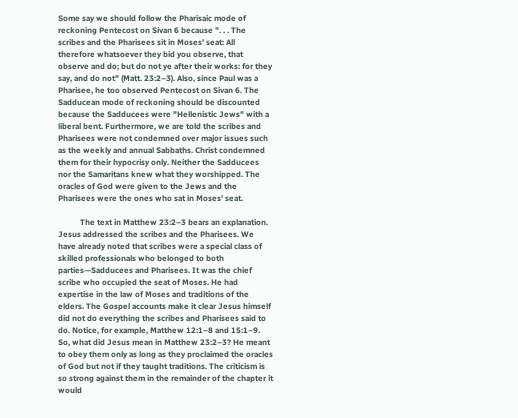Some say we should follow the Pharisaic mode of reckoning Pentecost on Sivan 6 because ". . . The scribes and the Pharisees sit in Moses' seat: All therefore whatsoever they bid you observe, that observe and do; but do not ye after their works: for they say, and do not" (Matt. 23:2–3). Also, since Paul was a Pharisee, he too observed Pentecost on Sivan 6. The Sadducean mode of reckoning should be discounted because the Sadducees were "Hellenistic Jews" with a liberal bent. Furthermore, we are told the scribes and Pharisees were not condemned over major issues such as the weekly and annual Sabbaths. Christ condemned them for their hypocrisy only. Neither the Sadducees nor the Samaritans knew what they worshipped. The oracles of God were given to the Jews and the Pharisees were the ones who sat in Moses' seat.

           The text in Matthew 23:2–3 bears an explanation. Jesus addressed the scribes and the Pharisees. We have already noted that scribes were a special class of skilled professionals who belonged to both parties—Sadducees and Pharisees. It was the chief scribe who occupied the seat of Moses. He had expertise in the law of Moses and traditions of the elders. The Gospel accounts make it clear Jesus himself did not do everything the scribes and Pharisees said to do. Notice, for example, Matthew 12:1–8 and 15:1–9. So, what did Jesus mean in Matthew 23:2–3? He meant to obey them only as long as they proclaimed the oracles of God but not if they taught traditions. The criticism is so strong against them in the remainder of the chapter it would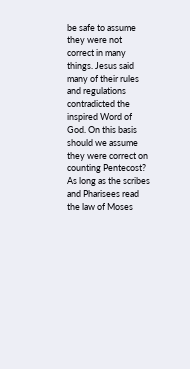be safe to assume they were not correct in many things. Jesus said many of their rules and regulations contradicted the inspired Word of God. On this basis should we assume they were correct on counting Pentecost? As long as the scribes and Pharisees read the law of Moses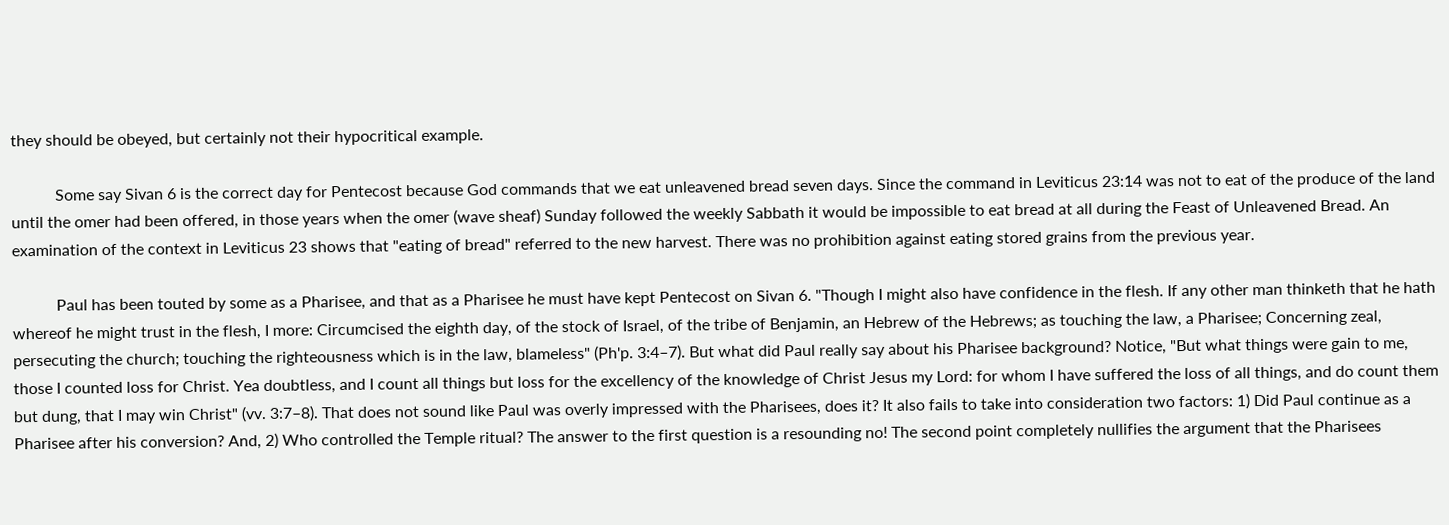they should be obeyed, but certainly not their hypocritical example.

           Some say Sivan 6 is the correct day for Pentecost because God commands that we eat unleavened bread seven days. Since the command in Leviticus 23:14 was not to eat of the produce of the land until the omer had been offered, in those years when the omer (wave sheaf) Sunday followed the weekly Sabbath it would be impossible to eat bread at all during the Feast of Unleavened Bread. An examination of the context in Leviticus 23 shows that "eating of bread" referred to the new harvest. There was no prohibition against eating stored grains from the previous year.

           Paul has been touted by some as a Pharisee, and that as a Pharisee he must have kept Pentecost on Sivan 6. "Though I might also have confidence in the flesh. If any other man thinketh that he hath whereof he might trust in the flesh, I more: Circumcised the eighth day, of the stock of Israel, of the tribe of Benjamin, an Hebrew of the Hebrews; as touching the law, a Pharisee; Concerning zeal, persecuting the church; touching the righteousness which is in the law, blameless" (Ph'p. 3:4–7). But what did Paul really say about his Pharisee background? Notice, "But what things were gain to me, those I counted loss for Christ. Yea doubtless, and I count all things but loss for the excellency of the knowledge of Christ Jesus my Lord: for whom I have suffered the loss of all things, and do count them but dung, that I may win Christ" (vv. 3:7–8). That does not sound like Paul was overly impressed with the Pharisees, does it? It also fails to take into consideration two factors: 1) Did Paul continue as a Pharisee after his conversion? And, 2) Who controlled the Temple ritual? The answer to the first question is a resounding no! The second point completely nullifies the argument that the Pharisees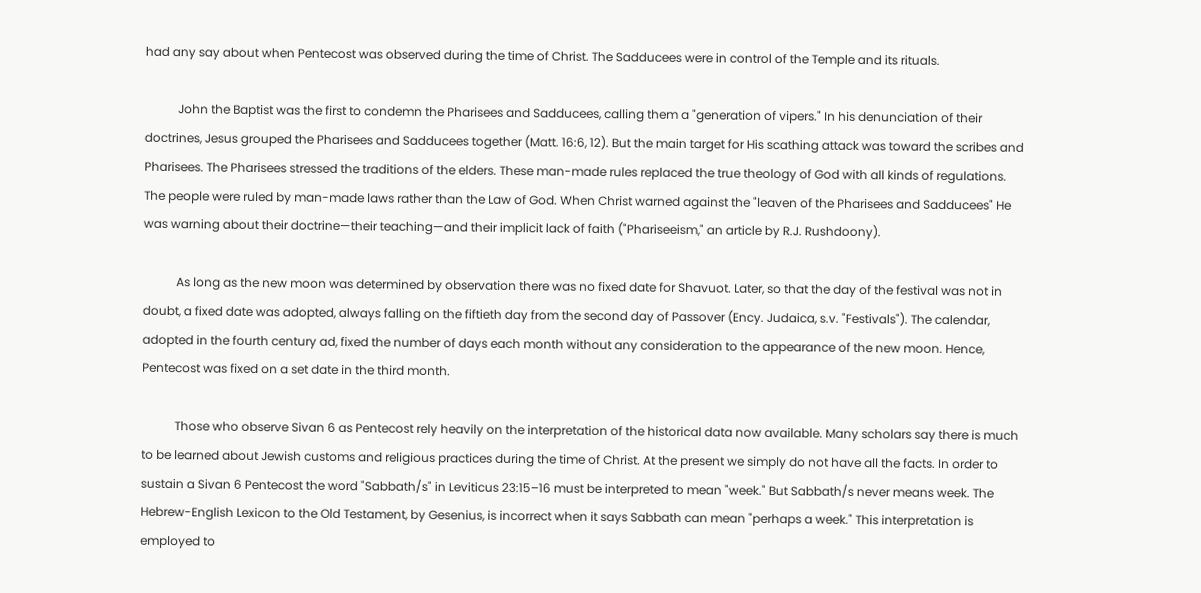had any say about when Pentecost was observed during the time of Christ. The Sadducees were in control of the Temple and its rituals.

           John the Baptist was the first to condemn the Pharisees and Sadducees, calling them a "generation of vipers." In his denunciation of their doctrines, Jesus grouped the Pharisees and Sadducees together (Matt. 16:6, 12). But the main target for His scathing attack was toward the scribes and Pharisees. The Pharisees stressed the traditions of the elders. These man-made rules replaced the true theology of God with all kinds of regulations. The people were ruled by man-made laws rather than the Law of God. When Christ warned against the "leaven of the Pharisees and Sadducees" He was warning about their doctrine—their teaching—and their implicit lack of faith ("Phariseeism," an article by R.J. Rushdoony).

           As long as the new moon was determined by observation there was no fixed date for Shavuot. Later, so that the day of the festival was not in doubt, a fixed date was adopted, always falling on the fiftieth day from the second day of Passover (Ency. Judaica, s.v. "Festivals"). The calendar, adopted in the fourth century ad, fixed the number of days each month without any consideration to the appearance of the new moon. Hence, Pentecost was fixed on a set date in the third month.

           Those who observe Sivan 6 as Pentecost rely heavily on the interpretation of the historical data now available. Many scholars say there is much to be learned about Jewish customs and religious practices during the time of Christ. At the present we simply do not have all the facts. In order to sustain a Sivan 6 Pentecost the word "Sabbath/s" in Leviticus 23:15–16 must be interpreted to mean "week." But Sabbath/s never means week. The Hebrew-English Lexicon to the Old Testament, by Gesenius, is incorrect when it says Sabbath can mean "perhaps a week." This interpretation is employed to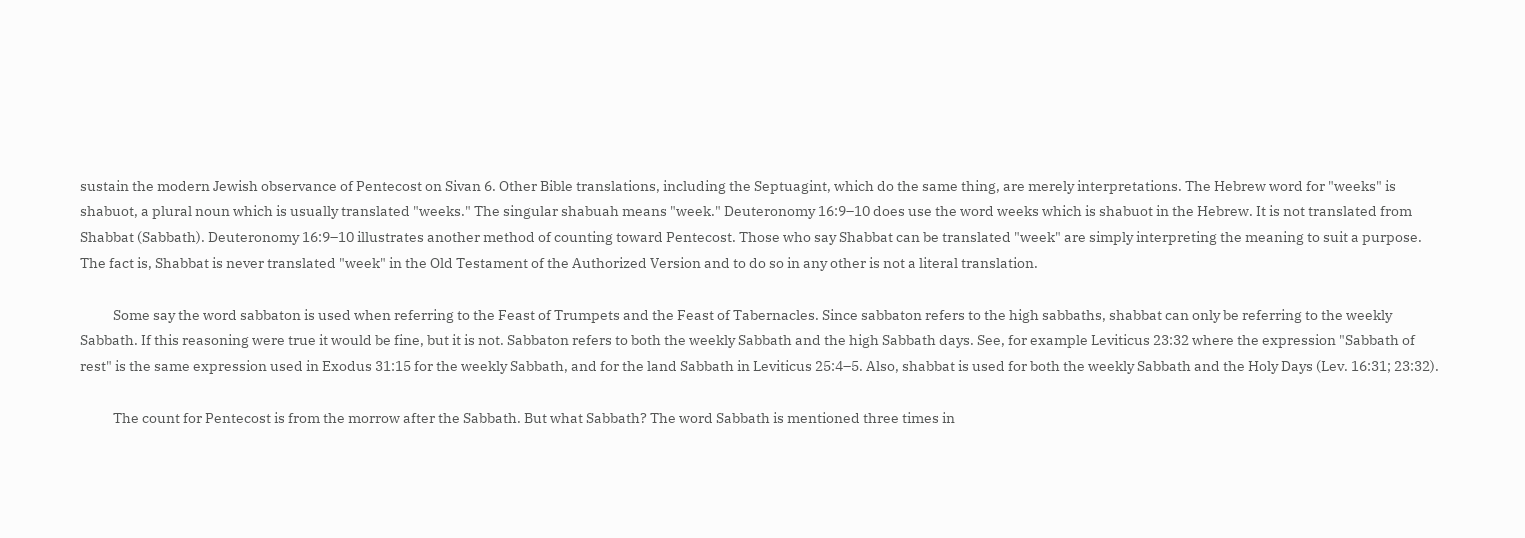sustain the modern Jewish observance of Pentecost on Sivan 6. Other Bible translations, including the Septuagint, which do the same thing, are merely interpretations. The Hebrew word for "weeks" is shabuot, a plural noun which is usually translated "weeks." The singular shabuah means "week." Deuteronomy 16:9–10 does use the word weeks which is shabuot in the Hebrew. It is not translated from Shabbat (Sabbath). Deuteronomy 16:9–10 illustrates another method of counting toward Pentecost. Those who say Shabbat can be translated "week" are simply interpreting the meaning to suit a purpose. The fact is, Shabbat is never translated "week" in the Old Testament of the Authorized Version and to do so in any other is not a literal translation.

           Some say the word sabbaton is used when referring to the Feast of Trumpets and the Feast of Tabernacles. Since sabbaton refers to the high sabbaths, shabbat can only be referring to the weekly Sabbath. If this reasoning were true it would be fine, but it is not. Sabbaton refers to both the weekly Sabbath and the high Sabbath days. See, for example Leviticus 23:32 where the expression "Sabbath of rest" is the same expression used in Exodus 31:15 for the weekly Sabbath, and for the land Sabbath in Leviticus 25:4–5. Also, shabbat is used for both the weekly Sabbath and the Holy Days (Lev. 16:31; 23:32).

           The count for Pentecost is from the morrow after the Sabbath. But what Sabbath? The word Sabbath is mentioned three times in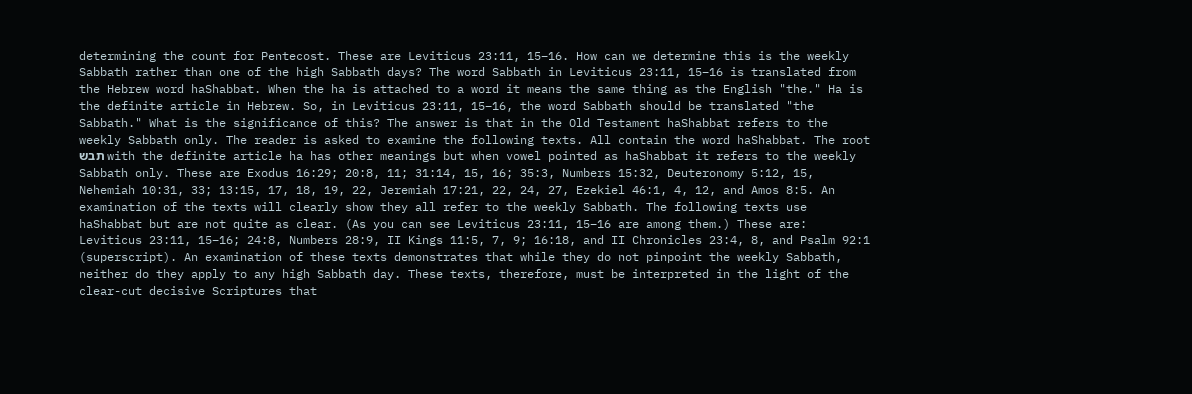determining the count for Pentecost. These are Leviticus 23:11, 15–16. How can we determine this is the weekly Sabbath rather than one of the high Sabbath days? The word Sabbath in Leviticus 23:11, 15–16 is translated from the Hebrew word haShabbat. When the ha is attached to a word it means the same thing as the English "the." Ha is the definite article in Hebrew. So, in Leviticus 23:11, 15–16, the word Sabbath should be translated "the Sabbath." What is the significance of this? The answer is that in the Old Testament haShabbat refers to the weekly Sabbath only. The reader is asked to examine the following texts. All contain the word haShabbat. The root תבש with the definite article ha has other meanings but when vowel pointed as haShabbat it refers to the weekly Sabbath only. These are Exodus 16:29; 20:8, 11; 31:14, 15, 16; 35:3, Numbers 15:32, Deuteronomy 5:12, 15, Nehemiah 10:31, 33; 13:15, 17, 18, 19, 22, Jeremiah 17:21, 22, 24, 27, Ezekiel 46:1, 4, 12, and Amos 8:5. An examination of the texts will clearly show they all refer to the weekly Sabbath. The following texts use haShabbat but are not quite as clear. (As you can see Leviticus 23:11, 15–16 are among them.) These are: Leviticus 23:11, 15–16; 24:8, Numbers 28:9, II Kings 11:5, 7, 9; 16:18, and II Chronicles 23:4, 8, and Psalm 92:1 (superscript). An examination of these texts demonstrates that while they do not pinpoint the weekly Sabbath, neither do they apply to any high Sabbath day. These texts, therefore, must be interpreted in the light of the clear-cut decisive Scriptures that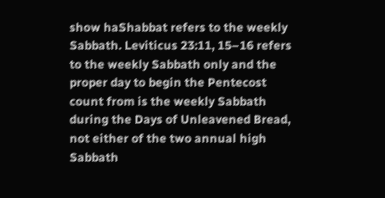show haShabbat refers to the weekly Sabbath. Leviticus 23:11, 15–16 refers to the weekly Sabbath only and the proper day to begin the Pentecost count from is the weekly Sabbath during the Days of Unleavened Bread, not either of the two annual high Sabbath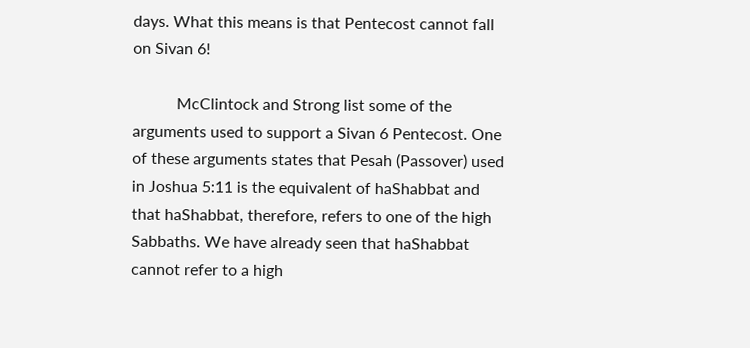days. What this means is that Pentecost cannot fall on Sivan 6!

           McClintock and Strong list some of the arguments used to support a Sivan 6 Pentecost. One of these arguments states that Pesah (Passover) used in Joshua 5:11 is the equivalent of haShabbat and that haShabbat, therefore, refers to one of the high Sabbaths. We have already seen that haShabbat cannot refer to a high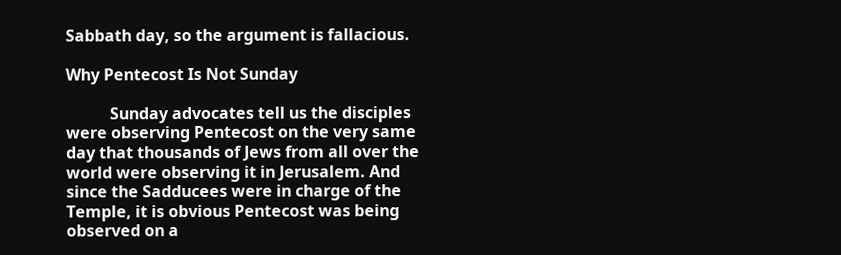Sabbath day, so the argument is fallacious.

Why Pentecost Is Not Sunday

           Sunday advocates tell us the disciples were observing Pentecost on the very same day that thousands of Jews from all over the world were observing it in Jerusalem. And since the Sadducees were in charge of the Temple, it is obvious Pentecost was being observed on a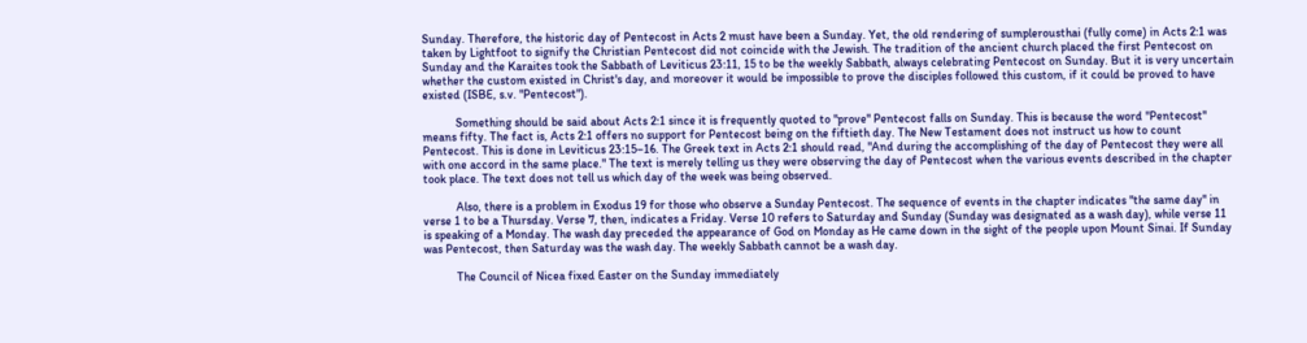Sunday. Therefore, the historic day of Pentecost in Acts 2 must have been a Sunday. Yet, the old rendering of sumplerousthai (fully come) in Acts 2:1 was taken by Lightfoot to signify the Christian Pentecost did not coincide with the Jewish. The tradition of the ancient church placed the first Pentecost on Sunday and the Karaites took the Sabbath of Leviticus 23:11, 15 to be the weekly Sabbath, always celebrating Pentecost on Sunday. But it is very uncertain whether the custom existed in Christ's day, and moreover it would be impossible to prove the disciples followed this custom, if it could be proved to have existed (ISBE, s.v. "Pentecost").

           Something should be said about Acts 2:1 since it is frequently quoted to "prove" Pentecost falls on Sunday. This is because the word "Pentecost" means fifty. The fact is, Acts 2:1 offers no support for Pentecost being on the fiftieth day. The New Testament does not instruct us how to count Pentecost. This is done in Leviticus 23:15–16. The Greek text in Acts 2:1 should read, "And during the accomplishing of the day of Pentecost they were all with one accord in the same place." The text is merely telling us they were observing the day of Pentecost when the various events described in the chapter took place. The text does not tell us which day of the week was being observed.

           Also, there is a problem in Exodus 19 for those who observe a Sunday Pentecost. The sequence of events in the chapter indicates "the same day" in verse 1 to be a Thursday. Verse 7, then, indicates a Friday. Verse 10 refers to Saturday and Sunday (Sunday was designated as a wash day), while verse 11 is speaking of a Monday. The wash day preceded the appearance of God on Monday as He came down in the sight of the people upon Mount Sinai. If Sunday was Pentecost, then Saturday was the wash day. The weekly Sabbath cannot be a wash day.

           The Council of Nicea fixed Easter on the Sunday immediately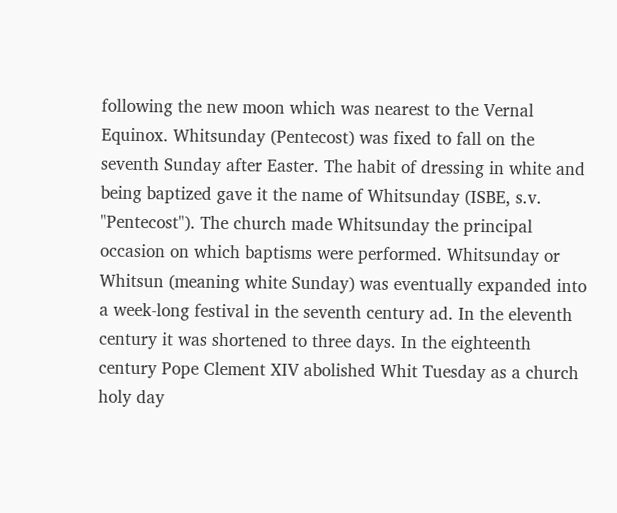following the new moon which was nearest to the Vernal Equinox. Whitsunday (Pentecost) was fixed to fall on the seventh Sunday after Easter. The habit of dressing in white and being baptized gave it the name of Whitsunday (ISBE, s.v. "Pentecost"). The church made Whitsunday the principal occasion on which baptisms were performed. Whitsunday or Whitsun (meaning white Sunday) was eventually expanded into a week-long festival in the seventh century ad. In the eleventh century it was shortened to three days. In the eighteenth century Pope Clement XIV abolished Whit Tuesday as a church holy day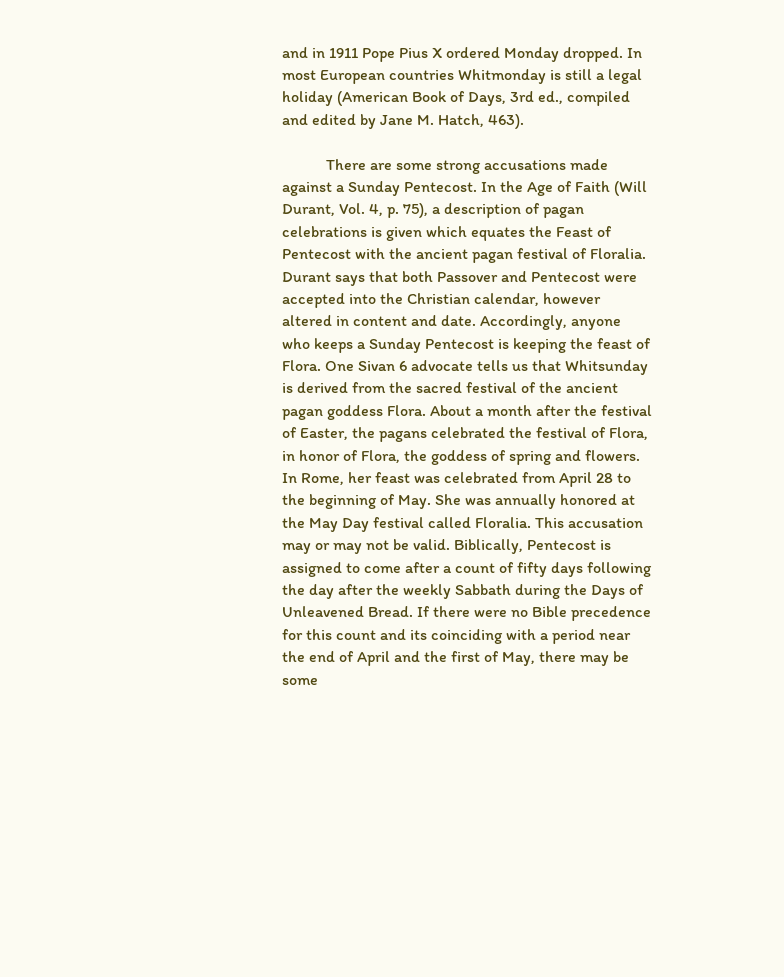and in 1911 Pope Pius X ordered Monday dropped. In most European countries Whitmonday is still a legal holiday (American Book of Days, 3rd ed., compiled and edited by Jane M. Hatch, 463).

           There are some strong accusations made against a Sunday Pentecost. In the Age of Faith (Will Durant, Vol. 4, p. 75), a description of pagan celebrations is given which equates the Feast of Pentecost with the ancient pagan festival of Floralia. Durant says that both Passover and Pentecost were accepted into the Christian calendar, however altered in content and date. Accordingly, anyone who keeps a Sunday Pentecost is keeping the feast of Flora. One Sivan 6 advocate tells us that Whitsunday is derived from the sacred festival of the ancient pagan goddess Flora. About a month after the festival of Easter, the pagans celebrated the festival of Flora, in honor of Flora, the goddess of spring and flowers. In Rome, her feast was celebrated from April 28 to the beginning of May. She was annually honored at the May Day festival called Floralia. This accusation may or may not be valid. Biblically, Pentecost is assigned to come after a count of fifty days following the day after the weekly Sabbath during the Days of Unleavened Bread. If there were no Bible precedence for this count and its coinciding with a period near the end of April and the first of May, there may be some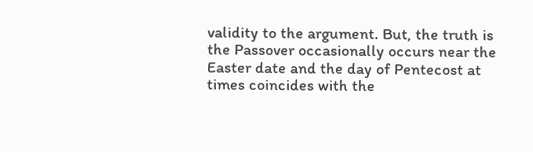validity to the argument. But, the truth is the Passover occasionally occurs near the Easter date and the day of Pentecost at times coincides with the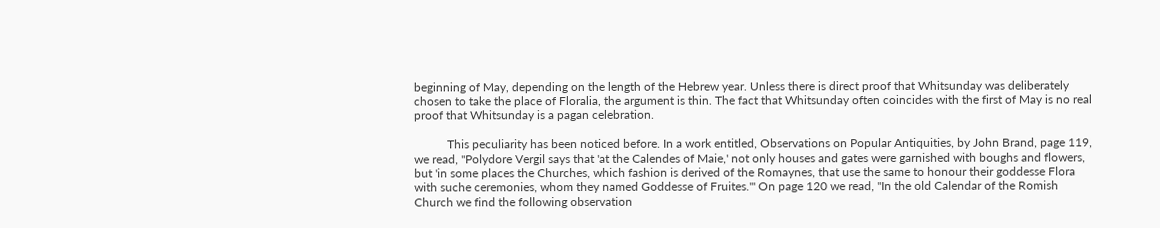beginning of May, depending on the length of the Hebrew year. Unless there is direct proof that Whitsunday was deliberately chosen to take the place of Floralia, the argument is thin. The fact that Whitsunday often coincides with the first of May is no real proof that Whitsunday is a pagan celebration.

           This peculiarity has been noticed before. In a work entitled, Observations on Popular Antiquities, by John Brand, page 119, we read, "Polydore Vergil says that 'at the Calendes of Maie,' not only houses and gates were garnished with boughs and flowers, but 'in some places the Churches, which fashion is derived of the Romaynes, that use the same to honour their goddesse Flora with suche ceremonies, whom they named Goddesse of Fruites.'" On page 120 we read, "In the old Calendar of the Romish Church we find the following observation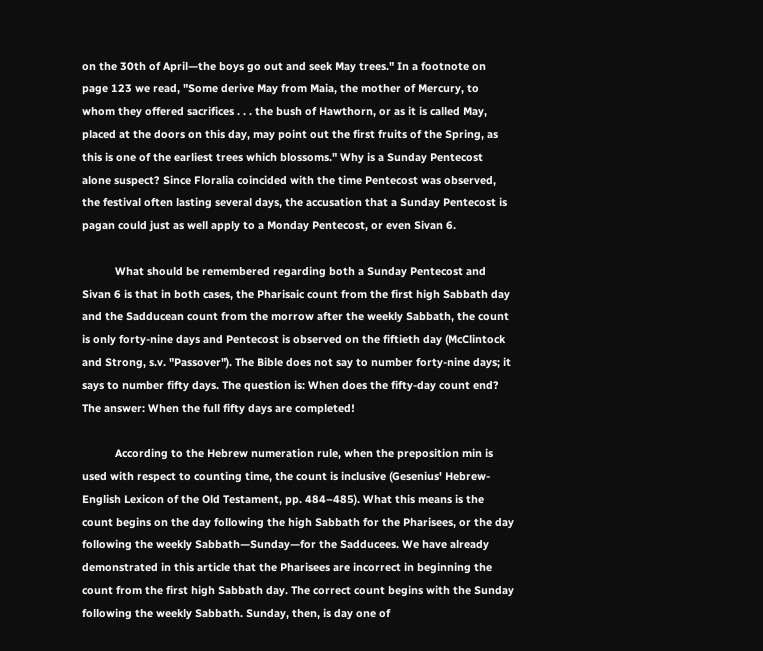on the 30th of April—the boys go out and seek May trees." In a footnote on page 123 we read, "Some derive May from Maia, the mother of Mercury, to whom they offered sacrifices . . . the bush of Hawthorn, or as it is called May, placed at the doors on this day, may point out the first fruits of the Spring, as this is one of the earliest trees which blossoms." Why is a Sunday Pentecost alone suspect? Since Floralia coincided with the time Pentecost was observed, the festival often lasting several days, the accusation that a Sunday Pentecost is pagan could just as well apply to a Monday Pentecost, or even Sivan 6.

           What should be remembered regarding both a Sunday Pentecost and Sivan 6 is that in both cases, the Pharisaic count from the first high Sabbath day and the Sadducean count from the morrow after the weekly Sabbath, the count is only forty-nine days and Pentecost is observed on the fiftieth day (McClintock and Strong, s.v. "Passover"). The Bible does not say to number forty-nine days; it says to number fifty days. The question is: When does the fifty-day count end? The answer: When the full fifty days are completed!

           According to the Hebrew numeration rule, when the preposition min is used with respect to counting time, the count is inclusive (Gesenius' Hebrew-English Lexicon of the Old Testament, pp. 484–485). What this means is the count begins on the day following the high Sabbath for the Pharisees, or the day following the weekly Sabbath—Sunday—for the Sadducees. We have already demonstrated in this article that the Pharisees are incorrect in beginning the count from the first high Sabbath day. The correct count begins with the Sunday following the weekly Sabbath. Sunday, then, is day one of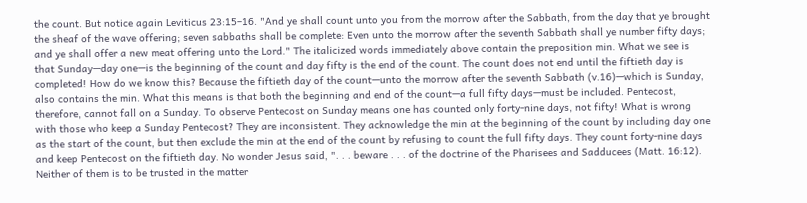the count. But notice again Leviticus 23:15–16. "And ye shall count unto you from the morrow after the Sabbath, from the day that ye brought the sheaf of the wave offering; seven sabbaths shall be complete: Even unto the morrow after the seventh Sabbath shall ye number fifty days; and ye shall offer a new meat offering unto the Lord." The italicized words immediately above contain the preposition min. What we see is that Sunday—day one—is the beginning of the count and day fifty is the end of the count. The count does not end until the fiftieth day is completed! How do we know this? Because the fiftieth day of the count—unto the morrow after the seventh Sabbath (v.16)—which is Sunday, also contains the min. What this means is that both the beginning and end of the count—a full fifty days—must be included. Pentecost, therefore, cannot fall on a Sunday. To observe Pentecost on Sunday means one has counted only forty-nine days, not fifty! What is wrong with those who keep a Sunday Pentecost? They are inconsistent. They acknowledge the min at the beginning of the count by including day one as the start of the count, but then exclude the min at the end of the count by refusing to count the full fifty days. They count forty-nine days and keep Pentecost on the fiftieth day. No wonder Jesus said, ". . . beware . . . of the doctrine of the Pharisees and Sadducees (Matt. 16:12). Neither of them is to be trusted in the matter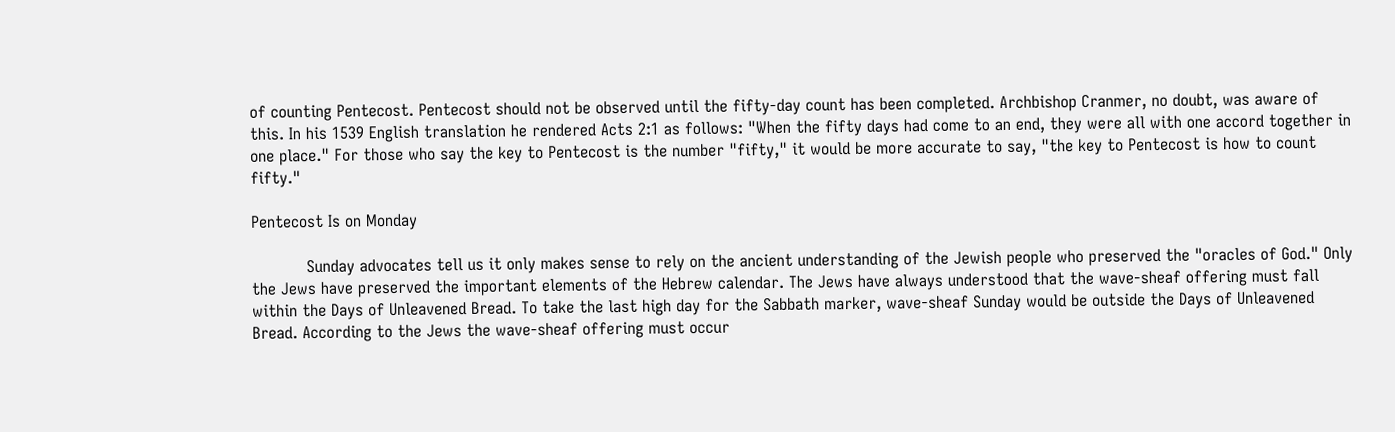of counting Pentecost. Pentecost should not be observed until the fifty-day count has been completed. Archbishop Cranmer, no doubt, was aware of this. In his 1539 English translation he rendered Acts 2:1 as follows: "When the fifty days had come to an end, they were all with one accord together in one place." For those who say the key to Pentecost is the number "fifty," it would be more accurate to say, "the key to Pentecost is how to count fifty."

Pentecost Is on Monday

           Sunday advocates tell us it only makes sense to rely on the ancient understanding of the Jewish people who preserved the "oracles of God." Only the Jews have preserved the important elements of the Hebrew calendar. The Jews have always understood that the wave-sheaf offering must fall within the Days of Unleavened Bread. To take the last high day for the Sabbath marker, wave-sheaf Sunday would be outside the Days of Unleavened Bread. According to the Jews the wave-sheaf offering must occur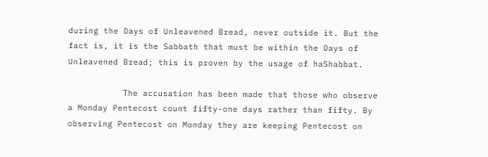during the Days of Unleavened Bread, never outside it. But the fact is, it is the Sabbath that must be within the Days of Unleavened Bread; this is proven by the usage of haShabbat.

           The accusation has been made that those who observe a Monday Pentecost count fifty-one days rather than fifty. By observing Pentecost on Monday they are keeping Pentecost on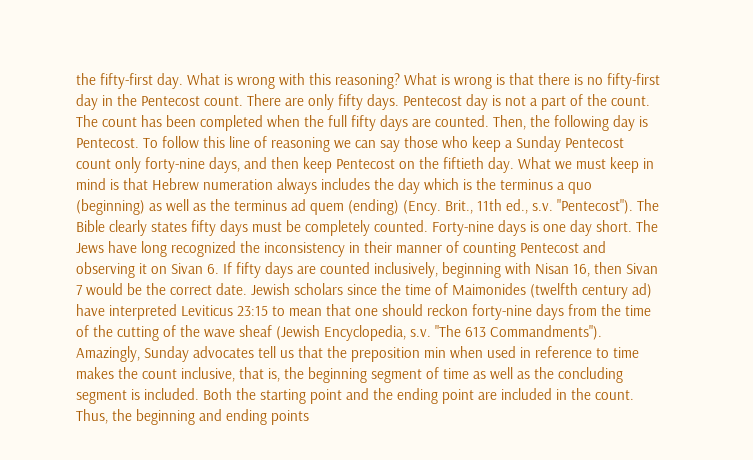the fifty-first day. What is wrong with this reasoning? What is wrong is that there is no fifty-first day in the Pentecost count. There are only fifty days. Pentecost day is not a part of the count. The count has been completed when the full fifty days are counted. Then, the following day is Pentecost. To follow this line of reasoning we can say those who keep a Sunday Pentecost count only forty-nine days, and then keep Pentecost on the fiftieth day. What we must keep in mind is that Hebrew numeration always includes the day which is the terminus a quo (beginning) as well as the terminus ad quem (ending) (Ency. Brit., 11th ed., s.v. "Pentecost"). The Bible clearly states fifty days must be completely counted. Forty-nine days is one day short. The Jews have long recognized the inconsistency in their manner of counting Pentecost and observing it on Sivan 6. If fifty days are counted inclusively, beginning with Nisan 16, then Sivan 7 would be the correct date. Jewish scholars since the time of Maimonides (twelfth century ad) have interpreted Leviticus 23:15 to mean that one should reckon forty-nine days from the time of the cutting of the wave sheaf (Jewish Encyclopedia, s.v. "The 613 Commandments"). Amazingly, Sunday advocates tell us that the preposition min when used in reference to time makes the count inclusive, that is, the beginning segment of time as well as the concluding segment is included. Both the starting point and the ending point are included in the count. Thus, the beginning and ending points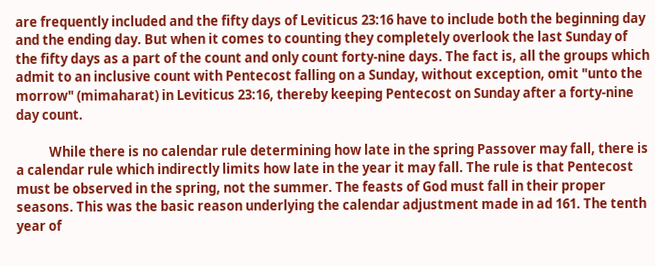are frequently included and the fifty days of Leviticus 23:16 have to include both the beginning day and the ending day. But when it comes to counting they completely overlook the last Sunday of the fifty days as a part of the count and only count forty-nine days. The fact is, all the groups which admit to an inclusive count with Pentecost falling on a Sunday, without exception, omit "unto the morrow" (mimaharat) in Leviticus 23:16, thereby keeping Pentecost on Sunday after a forty-nine day count.

           While there is no calendar rule determining how late in the spring Passover may fall, there is a calendar rule which indirectly limits how late in the year it may fall. The rule is that Pentecost must be observed in the spring, not the summer. The feasts of God must fall in their proper seasons. This was the basic reason underlying the calendar adjustment made in ad 161. The tenth year of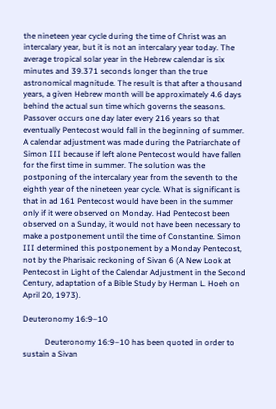the nineteen year cycle during the time of Christ was an intercalary year, but it is not an intercalary year today. The average tropical solar year in the Hebrew calendar is six minutes and 39.371 seconds longer than the true astronomical magnitude. The result is that after a thousand years, a given Hebrew month will be approximately 4.6 days behind the actual sun time which governs the seasons. Passover occurs one day later every 216 years so that eventually Pentecost would fall in the beginning of summer. A calendar adjustment was made during the Patriarchate of Simon III because if left alone Pentecost would have fallen for the first time in summer. The solution was the postponing of the intercalary year from the seventh to the eighth year of the nineteen year cycle. What is significant is that in ad 161 Pentecost would have been in the summer only if it were observed on Monday. Had Pentecost been observed on a Sunday, it would not have been necessary to make a postponement until the time of Constantine. Simon III determined this postponement by a Monday Pentecost, not by the Pharisaic reckoning of Sivan 6 (A New Look at Pentecost in Light of the Calendar Adjustment in the Second Century, adaptation of a Bible Study by Herman L. Hoeh on April 20, 1973).

Deuteronomy 16:9–10

           Deuteronomy 16:9–10 has been quoted in order to sustain a Sivan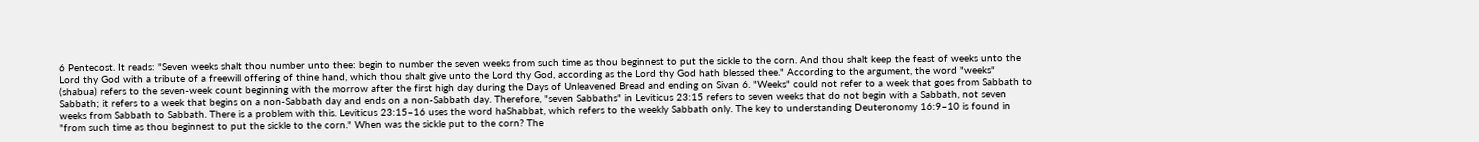6 Pentecost. It reads: "Seven weeks shalt thou number unto thee: begin to number the seven weeks from such time as thou beginnest to put the sickle to the corn. And thou shalt keep the feast of weeks unto the Lord thy God with a tribute of a freewill offering of thine hand, which thou shalt give unto the Lord thy God, according as the Lord thy God hath blessed thee." According to the argument, the word "weeks" (shabua) refers to the seven-week count beginning with the morrow after the first high day during the Days of Unleavened Bread and ending on Sivan 6. "Weeks" could not refer to a week that goes from Sabbath to Sabbath; it refers to a week that begins on a non-Sabbath day and ends on a non-Sabbath day. Therefore, "seven Sabbaths" in Leviticus 23:15 refers to seven weeks that do not begin with a Sabbath, not seven weeks from Sabbath to Sabbath. There is a problem with this. Leviticus 23:15–16 uses the word haShabbat, which refers to the weekly Sabbath only. The key to understanding Deuteronomy 16:9–10 is found in "from such time as thou beginnest to put the sickle to the corn." When was the sickle put to the corn? The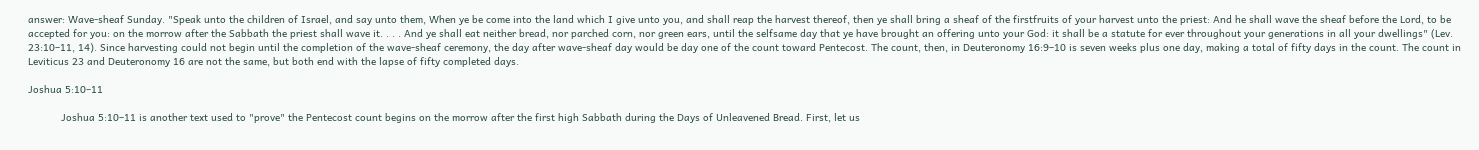answer: Wave-sheaf Sunday. "Speak unto the children of Israel, and say unto them, When ye be come into the land which I give unto you, and shall reap the harvest thereof, then ye shall bring a sheaf of the firstfruits of your harvest unto the priest: And he shall wave the sheaf before the Lord, to be accepted for you: on the morrow after the Sabbath the priest shall wave it. . . . And ye shall eat neither bread, nor parched corn, nor green ears, until the selfsame day that ye have brought an offering unto your God: it shall be a statute for ever throughout your generations in all your dwellings" (Lev. 23:10–11, 14). Since harvesting could not begin until the completion of the wave-sheaf ceremony, the day after wave-sheaf day would be day one of the count toward Pentecost. The count, then, in Deuteronomy 16:9–10 is seven weeks plus one day, making a total of fifty days in the count. The count in Leviticus 23 and Deuteronomy 16 are not the same, but both end with the lapse of fifty completed days.

Joshua 5:10–11

           Joshua 5:10–11 is another text used to "prove" the Pentecost count begins on the morrow after the first high Sabbath during the Days of Unleavened Bread. First, let us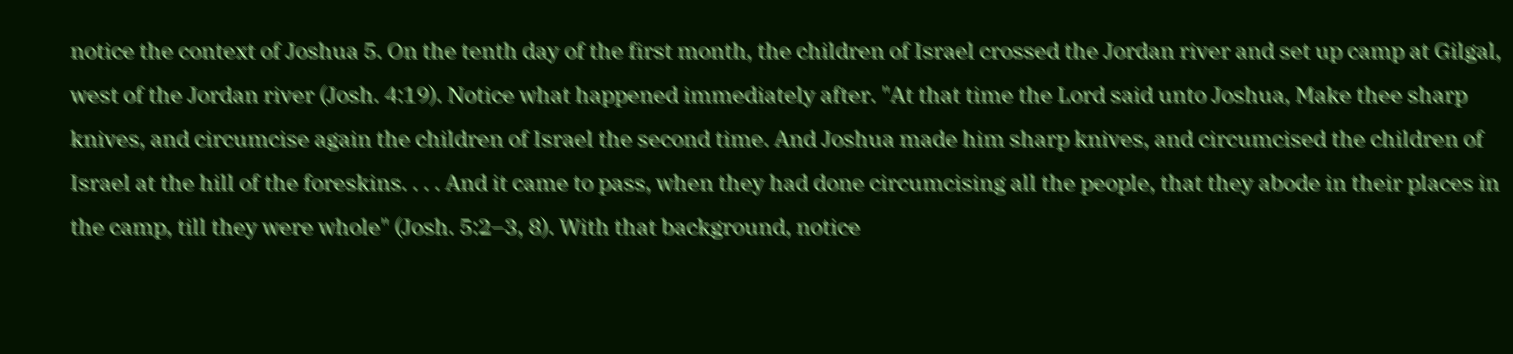notice the context of Joshua 5. On the tenth day of the first month, the children of Israel crossed the Jordan river and set up camp at Gilgal, west of the Jordan river (Josh. 4:19). Notice what happened immediately after. "At that time the Lord said unto Joshua, Make thee sharp knives, and circumcise again the children of Israel the second time. And Joshua made him sharp knives, and circumcised the children of Israel at the hill of the foreskins. . . . And it came to pass, when they had done circumcising all the people, that they abode in their places in the camp, till they were whole" (Josh. 5:2–3, 8). With that background, notice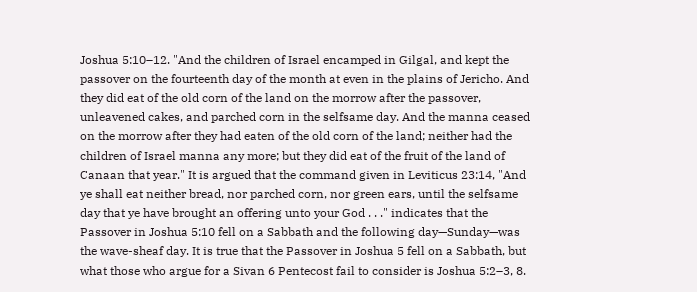Joshua 5:10–12. "And the children of Israel encamped in Gilgal, and kept the passover on the fourteenth day of the month at even in the plains of Jericho. And they did eat of the old corn of the land on the morrow after the passover, unleavened cakes, and parched corn in the selfsame day. And the manna ceased on the morrow after they had eaten of the old corn of the land; neither had the children of Israel manna any more; but they did eat of the fruit of the land of Canaan that year." It is argued that the command given in Leviticus 23:14, "And ye shall eat neither bread, nor parched corn, nor green ears, until the selfsame day that ye have brought an offering unto your God . . ." indicates that the Passover in Joshua 5:10 fell on a Sabbath and the following day—Sunday—was the wave-sheaf day. It is true that the Passover in Joshua 5 fell on a Sabbath, but what those who argue for a Sivan 6 Pentecost fail to consider is Joshua 5:2–3, 8.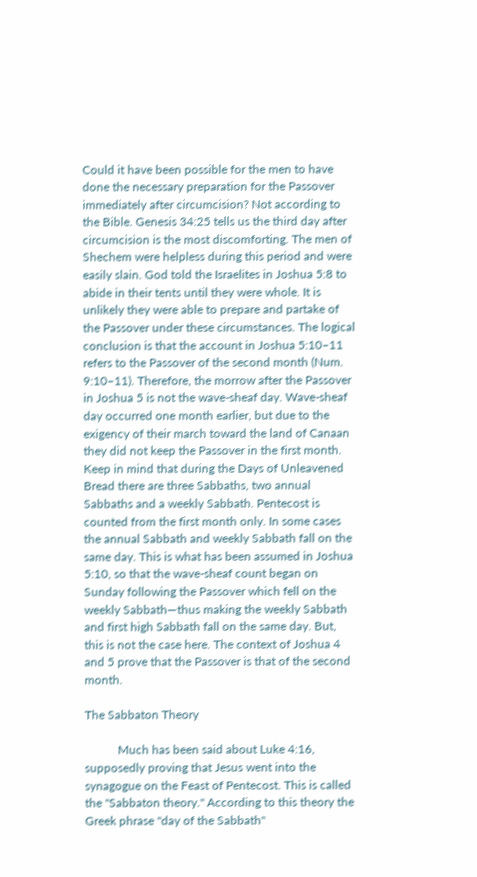Could it have been possible for the men to have done the necessary preparation for the Passover immediately after circumcision? Not according to the Bible. Genesis 34:25 tells us the third day after circumcision is the most discomforting. The men of Shechem were helpless during this period and were easily slain. God told the Israelites in Joshua 5:8 to abide in their tents until they were whole. It is unlikely they were able to prepare and partake of the Passover under these circumstances. The logical conclusion is that the account in Joshua 5:10–11 refers to the Passover of the second month (Num. 9:10–11). Therefore, the morrow after the Passover in Joshua 5 is not the wave-sheaf day. Wave-sheaf day occurred one month earlier, but due to the exigency of their march toward the land of Canaan they did not keep the Passover in the first month. Keep in mind that during the Days of Unleavened Bread there are three Sabbaths, two annual Sabbaths and a weekly Sabbath. Pentecost is counted from the first month only. In some cases the annual Sabbath and weekly Sabbath fall on the same day. This is what has been assumed in Joshua 5:10, so that the wave-sheaf count began on Sunday following the Passover which fell on the weekly Sabbath—thus making the weekly Sabbath and first high Sabbath fall on the same day. But, this is not the case here. The context of Joshua 4 and 5 prove that the Passover is that of the second month.

The Sabbaton Theory

           Much has been said about Luke 4:16, supposedly proving that Jesus went into the synagogue on the Feast of Pentecost. This is called the "Sabbaton theory." According to this theory the Greek phrase "day of the Sabbath"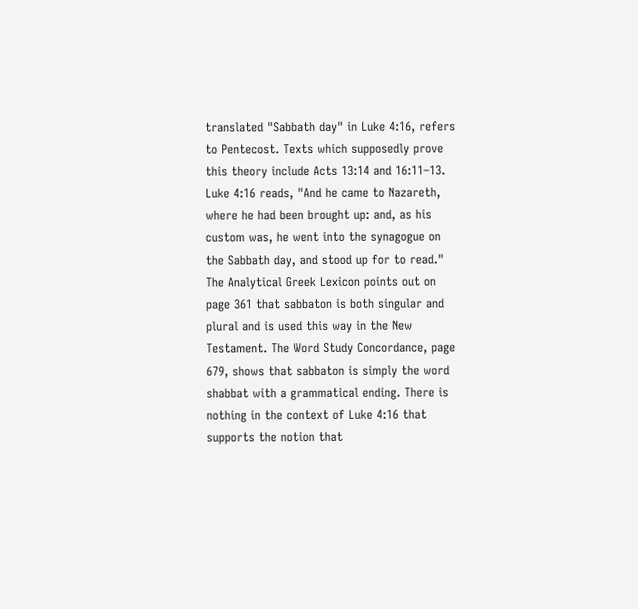translated "Sabbath day" in Luke 4:16, refers to Pentecost. Texts which supposedly prove this theory include Acts 13:14 and 16:11–13. Luke 4:16 reads, "And he came to Nazareth, where he had been brought up: and, as his custom was, he went into the synagogue on the Sabbath day, and stood up for to read." The Analytical Greek Lexicon points out on page 361 that sabbaton is both singular and plural and is used this way in the New Testament. The Word Study Concordance, page 679, shows that sabbaton is simply the word shabbat with a grammatical ending. There is nothing in the context of Luke 4:16 that supports the notion that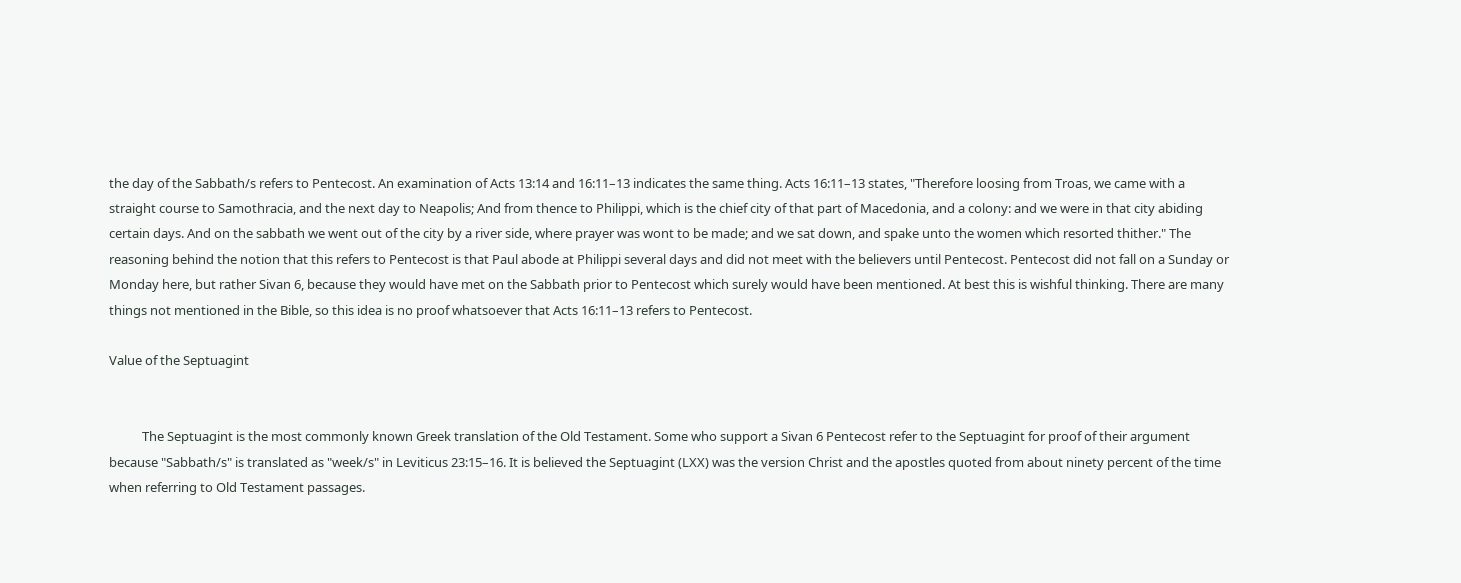the day of the Sabbath/s refers to Pentecost. An examination of Acts 13:14 and 16:11–13 indicates the same thing. Acts 16:11–13 states, "Therefore loosing from Troas, we came with a straight course to Samothracia, and the next day to Neapolis; And from thence to Philippi, which is the chief city of that part of Macedonia, and a colony: and we were in that city abiding certain days. And on the sabbath we went out of the city by a river side, where prayer was wont to be made; and we sat down, and spake unto the women which resorted thither." The reasoning behind the notion that this refers to Pentecost is that Paul abode at Philippi several days and did not meet with the believers until Pentecost. Pentecost did not fall on a Sunday or Monday here, but rather Sivan 6, because they would have met on the Sabbath prior to Pentecost which surely would have been mentioned. At best this is wishful thinking. There are many things not mentioned in the Bible, so this idea is no proof whatsoever that Acts 16:11–13 refers to Pentecost.

Value of the Septuagint


           The Septuagint is the most commonly known Greek translation of the Old Testament. Some who support a Sivan 6 Pentecost refer to the Septuagint for proof of their argument because "Sabbath/s" is translated as "week/s" in Leviticus 23:15–16. It is believed the Septuagint (LXX) was the version Christ and the apostles quoted from about ninety percent of the time when referring to Old Testament passages.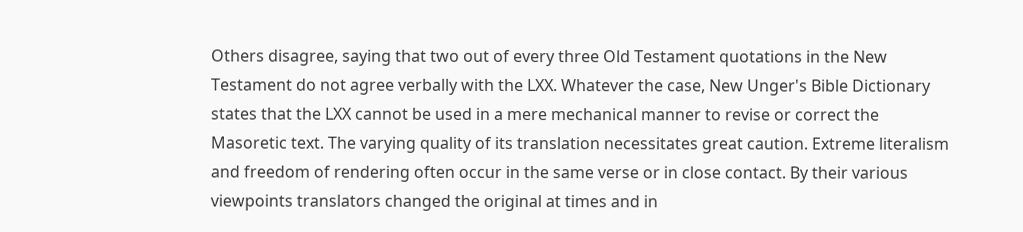Others disagree, saying that two out of every three Old Testament quotations in the New Testament do not agree verbally with the LXX. Whatever the case, New Unger's Bible Dictionary states that the LXX cannot be used in a mere mechanical manner to revise or correct the Masoretic text. The varying quality of its translation necessitates great caution. Extreme literalism and freedom of rendering often occur in the same verse or in close contact. By their various viewpoints translators changed the original at times and in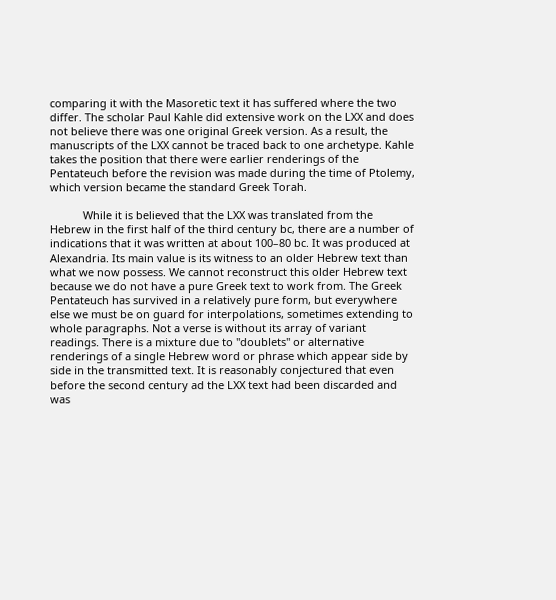comparing it with the Masoretic text it has suffered where the two differ. The scholar Paul Kahle did extensive work on the LXX and does not believe there was one original Greek version. As a result, the manuscripts of the LXX cannot be traced back to one archetype. Kahle takes the position that there were earlier renderings of the Pentateuch before the revision was made during the time of Ptolemy, which version became the standard Greek Torah.

           While it is believed that the LXX was translated from the Hebrew in the first half of the third century bc, there are a number of indications that it was written at about 100–80 bc. It was produced at Alexandria. Its main value is its witness to an older Hebrew text than what we now possess. We cannot reconstruct this older Hebrew text because we do not have a pure Greek text to work from. The Greek Pentateuch has survived in a relatively pure form, but everywhere else we must be on guard for interpolations, sometimes extending to whole paragraphs. Not a verse is without its array of variant readings. There is a mixture due to "doublets" or alternative renderings of a single Hebrew word or phrase which appear side by side in the transmitted text. It is reasonably conjectured that even before the second century ad the LXX text had been discarded and was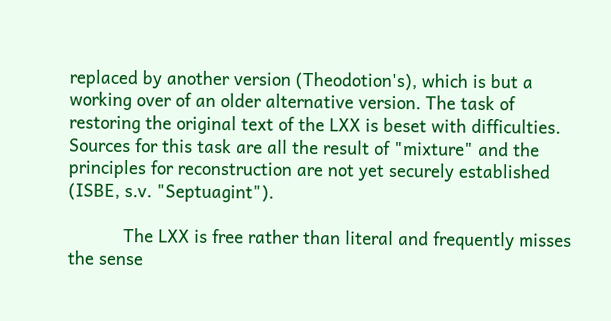replaced by another version (Theodotion's), which is but a working over of an older alternative version. The task of restoring the original text of the LXX is beset with difficulties. Sources for this task are all the result of "mixture" and the principles for reconstruction are not yet securely established (ISBE, s.v. "Septuagint").

           The LXX is free rather than literal and frequently misses the sense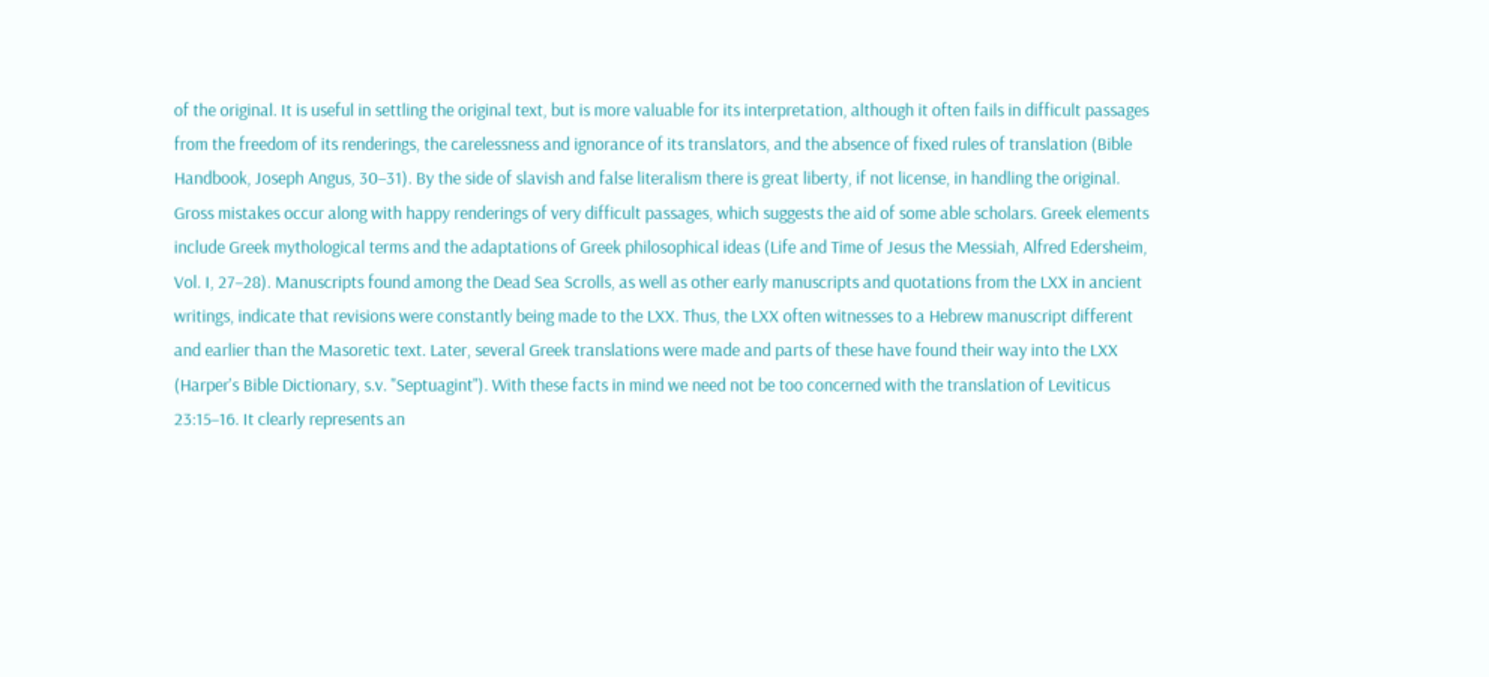of the original. It is useful in settling the original text, but is more valuable for its interpretation, although it often fails in difficult passages from the freedom of its renderings, the carelessness and ignorance of its translators, and the absence of fixed rules of translation (Bible Handbook, Joseph Angus, 30–31). By the side of slavish and false literalism there is great liberty, if not license, in handling the original. Gross mistakes occur along with happy renderings of very difficult passages, which suggests the aid of some able scholars. Greek elements include Greek mythological terms and the adaptations of Greek philosophical ideas (Life and Time of Jesus the Messiah, Alfred Edersheim, Vol. I, 27–28). Manuscripts found among the Dead Sea Scrolls, as well as other early manuscripts and quotations from the LXX in ancient writings, indicate that revisions were constantly being made to the LXX. Thus, the LXX often witnesses to a Hebrew manuscript different and earlier than the Masoretic text. Later, several Greek translations were made and parts of these have found their way into the LXX (Harper's Bible Dictionary, s.v. "Septuagint"). With these facts in mind we need not be too concerned with the translation of Leviticus 23:15–16. It clearly represents an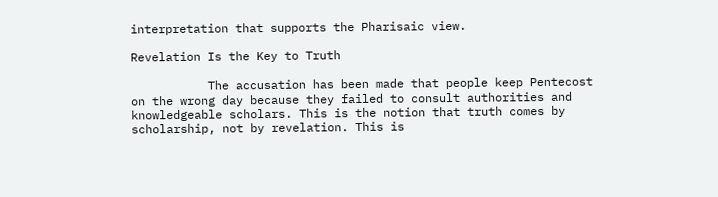interpretation that supports the Pharisaic view.

Revelation Is the Key to Truth

           The accusation has been made that people keep Pentecost on the wrong day because they failed to consult authorities and knowledgeable scholars. This is the notion that truth comes by scholarship, not by revelation. This is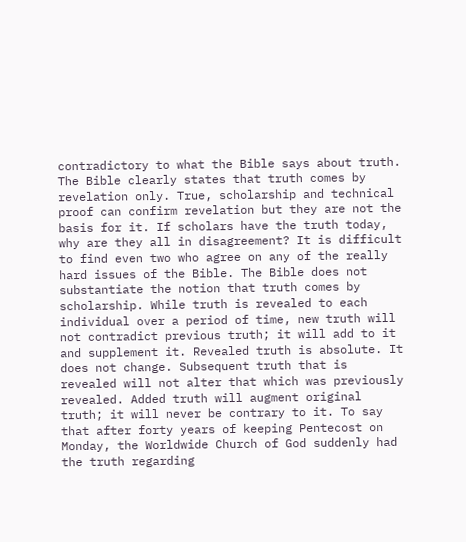contradictory to what the Bible says about truth. The Bible clearly states that truth comes by revelation only. True, scholarship and technical proof can confirm revelation but they are not the basis for it. If scholars have the truth today, why are they all in disagreement? It is difficult to find even two who agree on any of the really hard issues of the Bible. The Bible does not substantiate the notion that truth comes by scholarship. While truth is revealed to each individual over a period of time, new truth will not contradict previous truth; it will add to it and supplement it. Revealed truth is absolute. It does not change. Subsequent truth that is revealed will not alter that which was previously revealed. Added truth will augment original truth; it will never be contrary to it. To say that after forty years of keeping Pentecost on Monday, the Worldwide Church of God suddenly had the truth regarding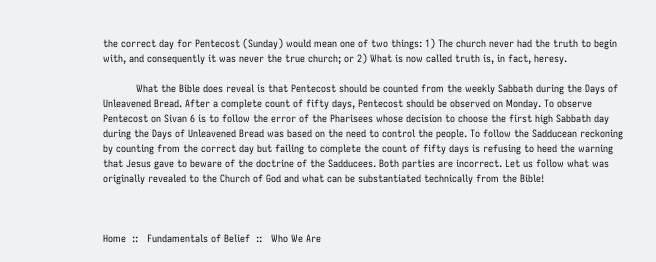the correct day for Pentecost (Sunday) would mean one of two things: 1) The church never had the truth to begin with, and consequently it was never the true church; or 2) What is now called truth is, in fact, heresy.

           What the Bible does reveal is that Pentecost should be counted from the weekly Sabbath during the Days of Unleavened Bread. After a complete count of fifty days, Pentecost should be observed on Monday. To observe Pentecost on Sivan 6 is to follow the error of the Pharisees whose decision to choose the first high Sabbath day during the Days of Unleavened Bread was based on the need to control the people. To follow the Sadducean reckoning by counting from the correct day but failing to complete the count of fifty days is refusing to heed the warning that Jesus gave to beware of the doctrine of the Sadducees. Both parties are incorrect. Let us follow what was originally revealed to the Church of God and what can be substantiated technically from the Bible!



Home  ::   Fundamentals of Belief  ::   Who We Are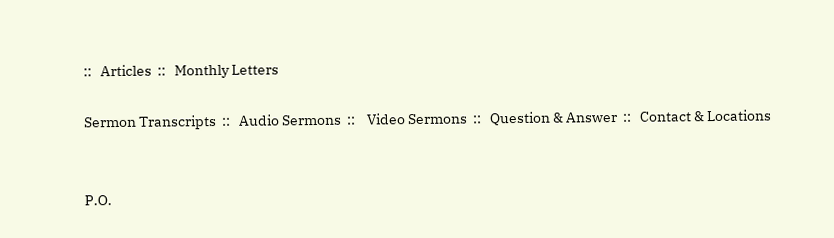::   Articles  ::   Monthly Letters

Sermon Transcripts  ::   Audio Sermons  ::    Video Sermons  ::   Question & Answer  ::   Contact & Locations


P.O.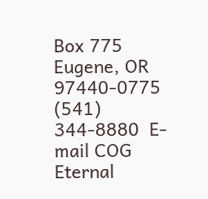Box 775   Eugene, OR 97440-0775   (541) 344-8880  E-mail COG Eternal